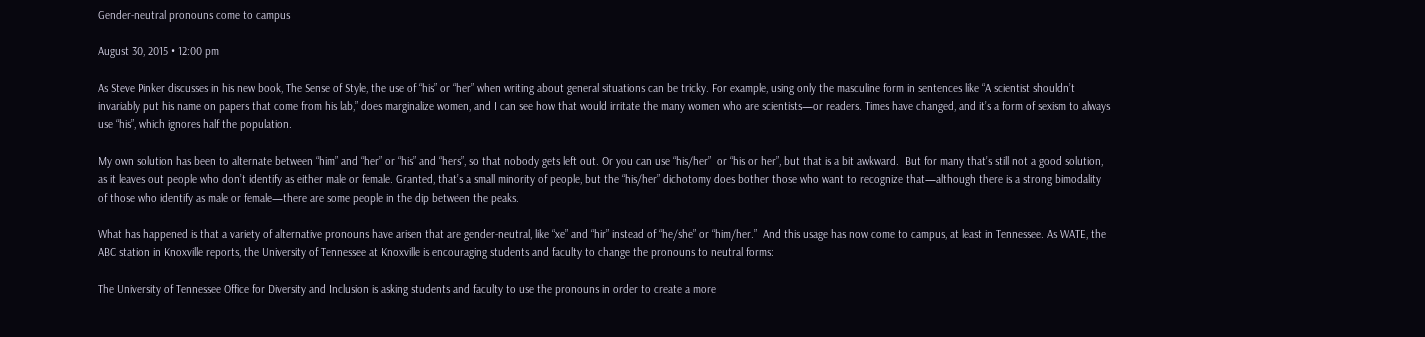Gender-neutral pronouns come to campus

August 30, 2015 • 12:00 pm

As Steve Pinker discusses in his new book, The Sense of Style, the use of “his” or “her” when writing about general situations can be tricky. For example, using only the masculine form in sentences like “A scientist shouldn’t invariably put his name on papers that come from his lab,” does marginalize women, and I can see how that would irritate the many women who are scientists—or readers. Times have changed, and it’s a form of sexism to always use “his”, which ignores half the population.

My own solution has been to alternate between “him” and “her” or “his” and “hers”, so that nobody gets left out. Or you can use “his/her”  or “his or her”, but that is a bit awkward.  But for many that’s still not a good solution, as it leaves out people who don’t identify as either male or female. Granted, that’s a small minority of people, but the “his/her” dichotomy does bother those who want to recognize that—although there is a strong bimodality of those who identify as male or female—there are some people in the dip between the peaks.

What has happened is that a variety of alternative pronouns have arisen that are gender-neutral, like “xe” and “hir” instead of “he/she” or “him/her.”  And this usage has now come to campus, at least in Tennessee. As WATE, the ABC station in Knoxville reports, the University of Tennessee at Knoxville is encouraging students and faculty to change the pronouns to neutral forms:

The University of Tennessee Office for Diversity and Inclusion is asking students and faculty to use the pronouns in order to create a more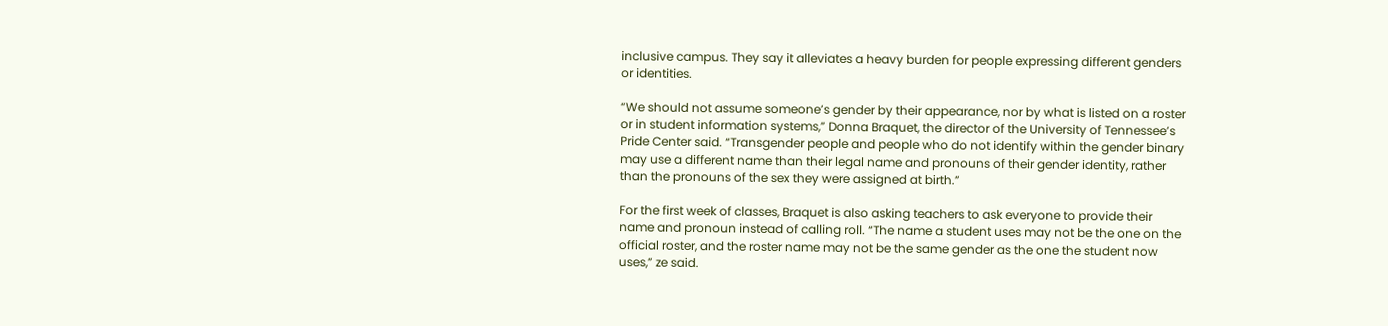inclusive campus. They say it alleviates a heavy burden for people expressing different genders or identities.

“We should not assume someone’s gender by their appearance, nor by what is listed on a roster or in student information systems,” Donna Braquet, the director of the University of Tennessee’s Pride Center said. “Transgender people and people who do not identify within the gender binary may use a different name than their legal name and pronouns of their gender identity, rather than the pronouns of the sex they were assigned at birth.”

For the first week of classes, Braquet is also asking teachers to ask everyone to provide their name and pronoun instead of calling roll. “The name a student uses may not be the one on the official roster, and the roster name may not be the same gender as the one the student now uses,” ze said.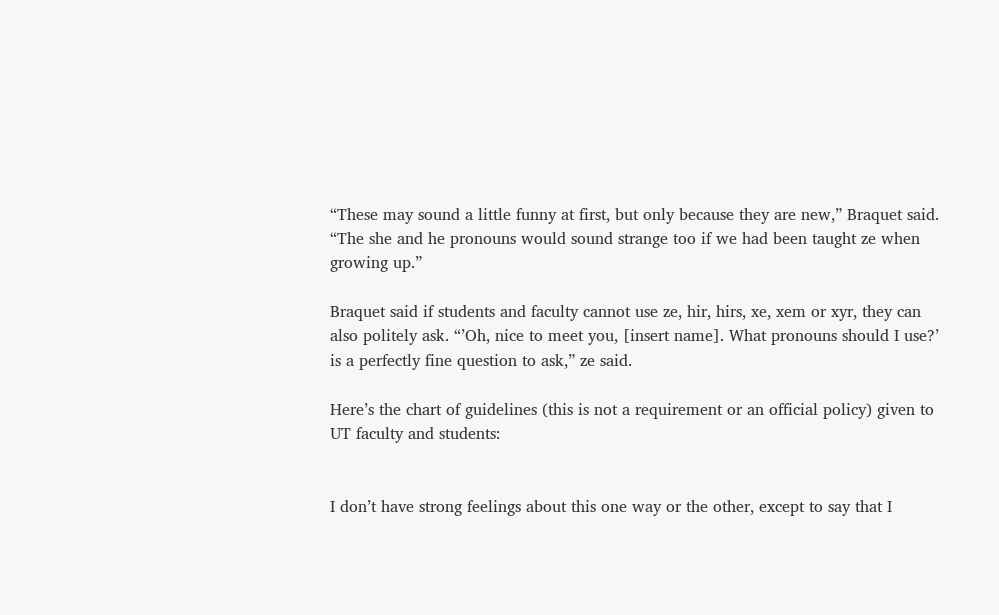“These may sound a little funny at first, but only because they are new,” Braquet said. “The she and he pronouns would sound strange too if we had been taught ze when growing up.”

Braquet said if students and faculty cannot use ze, hir, hirs, xe, xem or xyr, they can also politely ask. “’Oh, nice to meet you, [insert name]. What pronouns should I use?’ is a perfectly fine question to ask,” ze said.

Here’s the chart of guidelines (this is not a requirement or an official policy) given to UT faculty and students:


I don’t have strong feelings about this one way or the other, except to say that I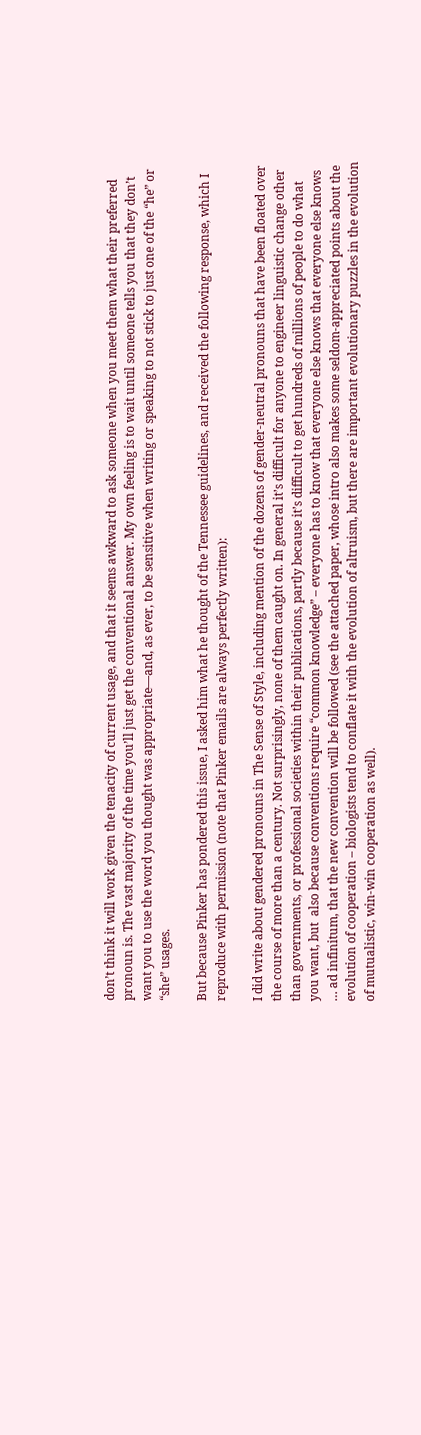don’t think it will work given the tenacity of current usage, and that it seems awkward to ask someone when you meet them what their preferred pronoun is. The vast majority of the time you’ll just get the conventional answer. My own feeling is to wait until someone tells you that they don’t want you to use the word you thought was appropriate—and, as ever, to be sensitive when writing or speaking to not stick to just one of the “he” or “she” usages.

But because Pinker has pondered this issue, I asked him what he thought of the Tennessee guidelines, and received the following response, which I reproduce with permission (note that Pinker emails are always perfectly written):

I did write about gendered pronouns in The Sense of Style, including mention of the dozens of gender-neutral pronouns that have been floated over the course of more than a century. Not surprisingly, none of them caught on. In general it’s difficult for anyone to engineer linguistic change other than governments, or professional societies within their publications, partly because it’s difficult to get hundreds of millions of people to do what you want, but  also because conventions require “common knowledge” – everyone has to know that everyone else knows that everyone else knows … ad infinitum, that the new convention will be followed (see the attached paper, whose intro also makes some seldom-appreciated points about the evolution of cooperation – biologists tend to conflate it with the evolution of altruism, but there are important evolutionary puzzles in the evolution of mutualistic, win-win cooperation as well).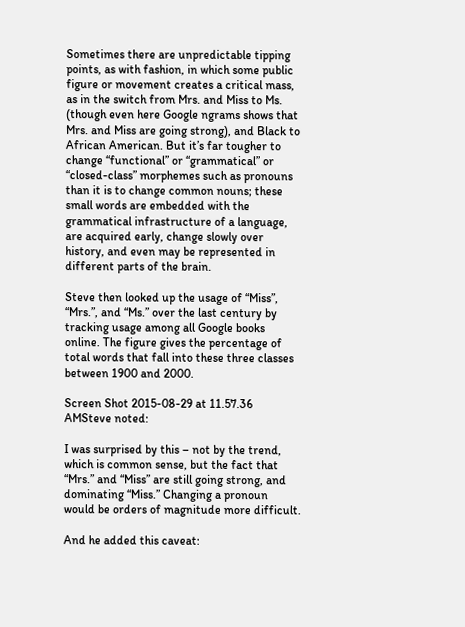Sometimes there are unpredictable tipping points, as with fashion, in which some public figure or movement creates a critical mass, as in the switch from Mrs. and Miss to Ms. (though even here Google ngrams shows that Mrs. and Miss are going strong), and Black to African American. But it’s far tougher to change “functional” or “grammatical” or “closed-class” morphemes such as pronouns than it is to change common nouns; these small words are embedded with the grammatical infrastructure of a language, are acquired early, change slowly over history, and even may be represented in different parts of the brain.

Steve then looked up the usage of “Miss”, “Mrs.”, and “Ms.” over the last century by tracking usage among all Google books online. The figure gives the percentage of total words that fall into these three classes between 1900 and 2000.

Screen Shot 2015-08-29 at 11.57.36 AMSteve noted:

I was surprised by this – not by the trend, which is common sense, but the fact that “Mrs.” and “Miss” are still going strong, and dominating “Miss.” Changing a pronoun would be orders of magnitude more difficult.

And he added this caveat: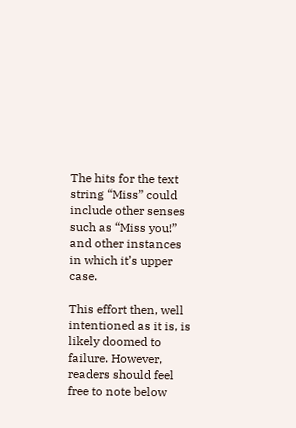The hits for the text string “Miss” could include other senses such as “Miss you!” and other instances in which it’s upper case.

This effort then, well intentioned as it is, is likely doomed to failure. However, readers should feel free to note below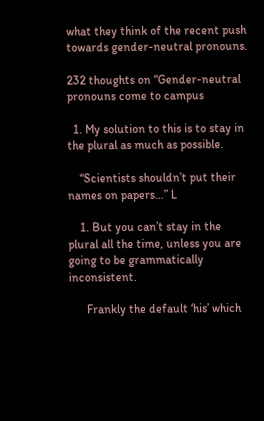what they think of the recent push towards gender-neutral pronouns.

232 thoughts on “Gender-neutral pronouns come to campus

  1. My solution to this is to stay in the plural as much as possible.

    “Scientists shouldn’t put their names on papers…” L

    1. But you can’t stay in the plural all the time, unless you are going to be grammatically inconsistent.

      Frankly the default ‘his’ which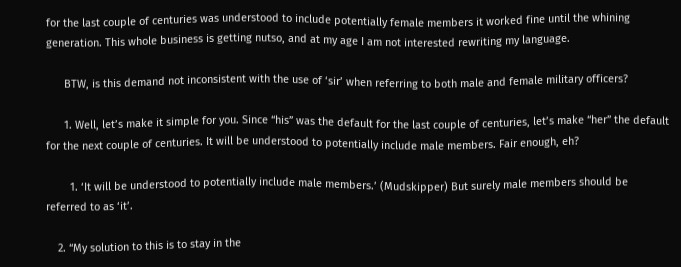for the last couple of centuries was understood to include potentially female members it worked fine until the whining generation. This whole business is getting nutso, and at my age I am not interested rewriting my language.

      BTW, is this demand not inconsistent with the use of ‘sir’ when referring to both male and female military officers?

      1. Well, let’s make it simple for you. Since “his” was the default for the last couple of centuries, let’s make “her” the default for the next couple of centuries. It will be understood to potentially include male members. Fair enough, eh?

        1. ‘It will be understood to potentially include male members.’ (Mudskipper) But surely male members should be referred to as ‘it’.

    2. “My solution to this is to stay in the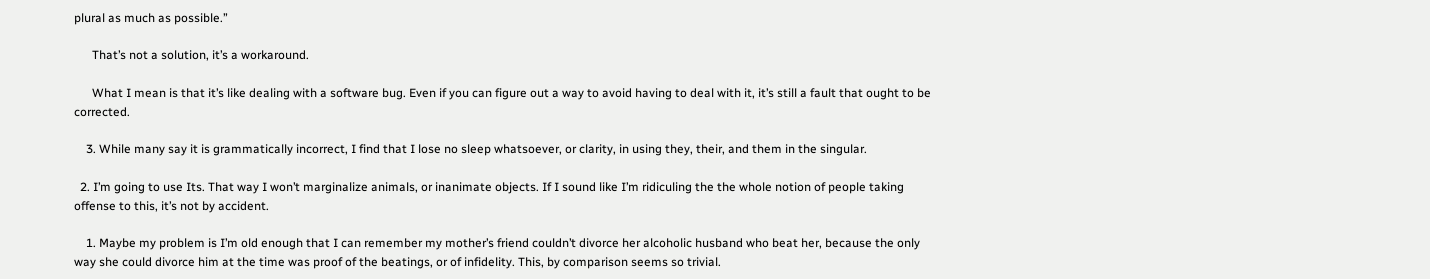plural as much as possible.”

      That’s not a solution, it’s a workaround.

      What I mean is that it’s like dealing with a software bug. Even if you can figure out a way to avoid having to deal with it, it’s still a fault that ought to be corrected.

    3. While many say it is grammatically incorrect, I find that I lose no sleep whatsoever, or clarity, in using they, their, and them in the singular.

  2. I’m going to use Its. That way I won’t marginalize animals, or inanimate objects. If I sound like I’m ridiculing the the whole notion of people taking offense to this, it’s not by accident.

    1. Maybe my problem is I’m old enough that I can remember my mother’s friend couldn’t divorce her alcoholic husband who beat her, because the only way she could divorce him at the time was proof of the beatings, or of infidelity. This, by comparison seems so trivial.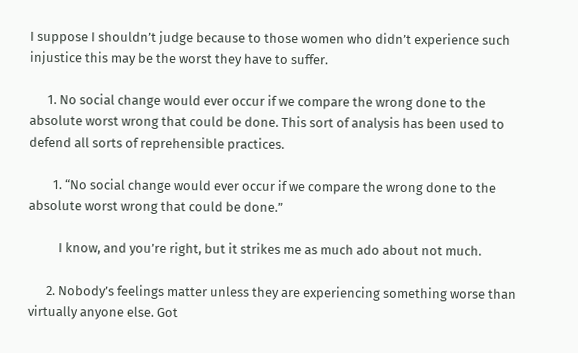I suppose I shouldn’t judge because to those women who didn’t experience such injustice this may be the worst they have to suffer.

      1. No social change would ever occur if we compare the wrong done to the absolute worst wrong that could be done. This sort of analysis has been used to defend all sorts of reprehensible practices.

        1. “No social change would ever occur if we compare the wrong done to the absolute worst wrong that could be done.”

          I know, and you’re right, but it strikes me as much ado about not much.

      2. Nobody’s feelings matter unless they are experiencing something worse than virtually anyone else. Got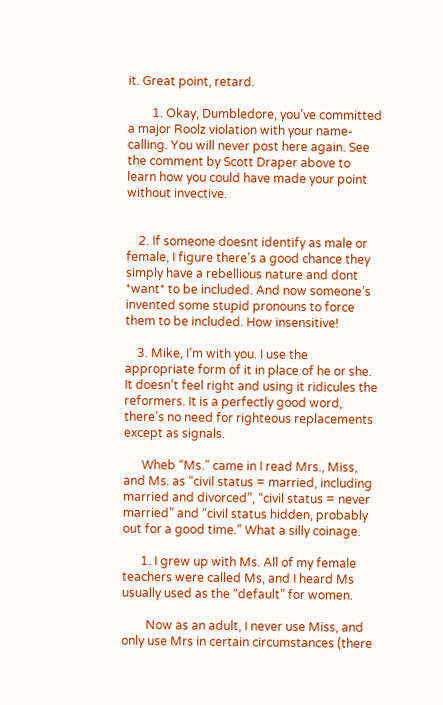it. Great point, retard.

        1. Okay, Dumbledore, you’ve committed a major Roolz violation with your name-calling. You will never post here again. See the comment by Scott Draper above to learn how you could have made your point without invective.


    2. If someone doesnt identify as male or female, I figure there’s a good chance they simply have a rebellious nature and dont *want* to be included. And now someone’s invented some stupid pronouns to force them to be included. How insensitive!

    3. Mike, I’m with you. I use the appropriate form of it in place of he or she. It doesn’t feel right and using it ridicules the reformers. It is a perfectly good word, there’s no need for righteous replacements except as signals.

      Wheb “Ms.” came in I read Mrs., Miss, and Ms. as “civil status = married, including married and divorced”, “civil status = never married” and “civil status hidden, probably out for a good time.” What a silly coinage.

      1. I grew up with Ms. All of my female teachers were called Ms, and I heard Ms usually used as the “default” for women.

        Now as an adult, I never use Miss, and only use Mrs in certain circumstances (there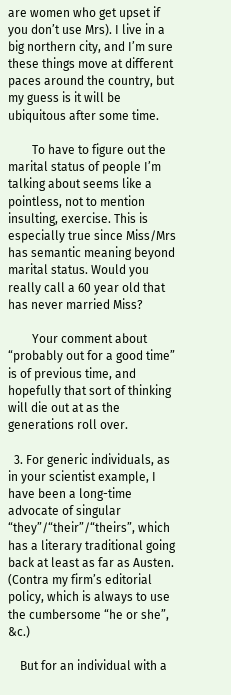are women who get upset if you don’t use Mrs). I live in a big northern city, and I’m sure these things move at different paces around the country, but my guess is it will be ubiquitous after some time.

        To have to figure out the marital status of people I’m talking about seems like a pointless, not to mention insulting, exercise. This is especially true since Miss/Mrs has semantic meaning beyond marital status. Would you really call a 60 year old that has never married Miss?

        Your comment about “probably out for a good time” is of previous time, and hopefully that sort of thinking will die out at as the generations roll over.

  3. For generic individuals, as in your scientist example, I have been a long-time advocate of singular “they”/“their”/“theirs”, which has a literary traditional going back at least as far as Austen. (Contra my firm’s editorial policy, which is always to use the cumbersome “he or she”, &c.)

    But for an individual with a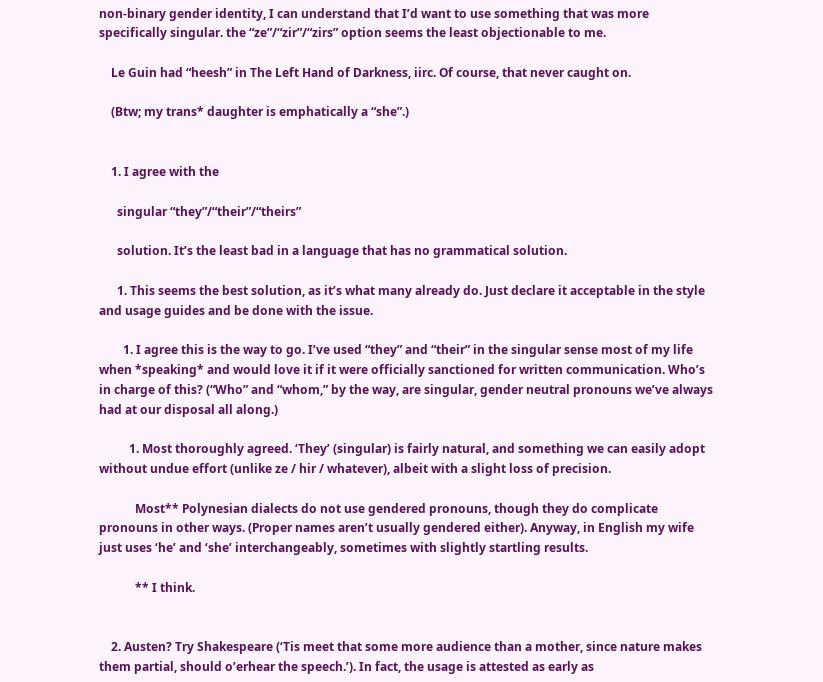non-binary gender identity, I can understand that I’d want to use something that was more specifically singular. the “ze”/“zir”/“zirs” option seems the least objectionable to me.

    Le Guin had “heesh” in The Left Hand of Darkness, iirc. Of course, that never caught on.

    (Btw; my trans* daughter is emphatically a “she”.)


    1. I agree with the

      singular “they”/“their”/“theirs”

      solution. It’s the least bad in a language that has no grammatical solution.

      1. This seems the best solution, as it’s what many already do. Just declare it acceptable in the style and usage guides and be done with the issue.

        1. I agree this is the way to go. I’ve used “they” and “their” in the singular sense most of my life when *speaking* and would love it if it were officially sanctioned for written communication. Who’s in charge of this? (“Who” and “whom,” by the way, are singular, gender neutral pronouns we’ve always had at our disposal all along.)

          1. Most thoroughly agreed. ‘They’ (singular) is fairly natural, and something we can easily adopt without undue effort (unlike ze / hir / whatever), albeit with a slight loss of precision.

            Most** Polynesian dialects do not use gendered pronouns, though they do complicate pronouns in other ways. (Proper names aren’t usually gendered either). Anyway, in English my wife just uses ‘he’ and ‘she’ interchangeably, sometimes with slightly startling results.

            ** I think.


    2. Austen? Try Shakespeare (‘Tis meet that some more audience than a mother, since nature makes them partial, should o’erhear the speech.’). In fact, the usage is attested as early as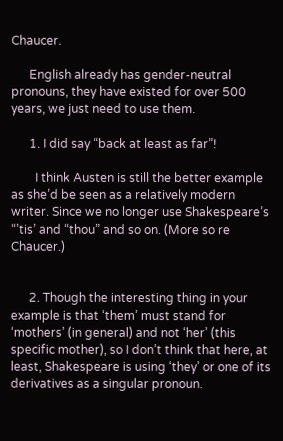Chaucer.

      English already has gender-neutral pronouns, they have existed for over 500 years, we just need to use them.

      1. I did say “back at least as far”!

        I think Austen is still the better example as she’d be seen as a relatively modern writer. Since we no longer use Shakespeare’s “’tis’ and “thou” and so on. (More so re Chaucer.)


      2. Though the interesting thing in your example is that ‘them’ must stand for ‘mothers’ (in general) and not ‘her’ (this specific mother), so I don’t think that here, at least, Shakespeare is using ‘they’ or one of its derivatives as a singular pronoun.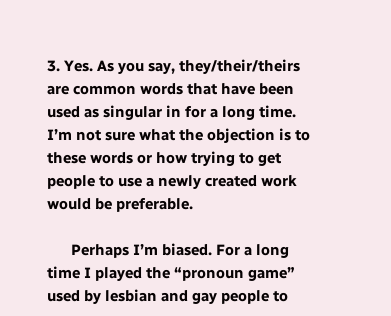3. Yes. As you say, they/their/theirs are common words that have been used as singular in for a long time. I’m not sure what the objection is to these words or how trying to get people to use a newly created work would be preferable.

      Perhaps I’m biased. For a long time I played the “pronoun game” used by lesbian and gay people to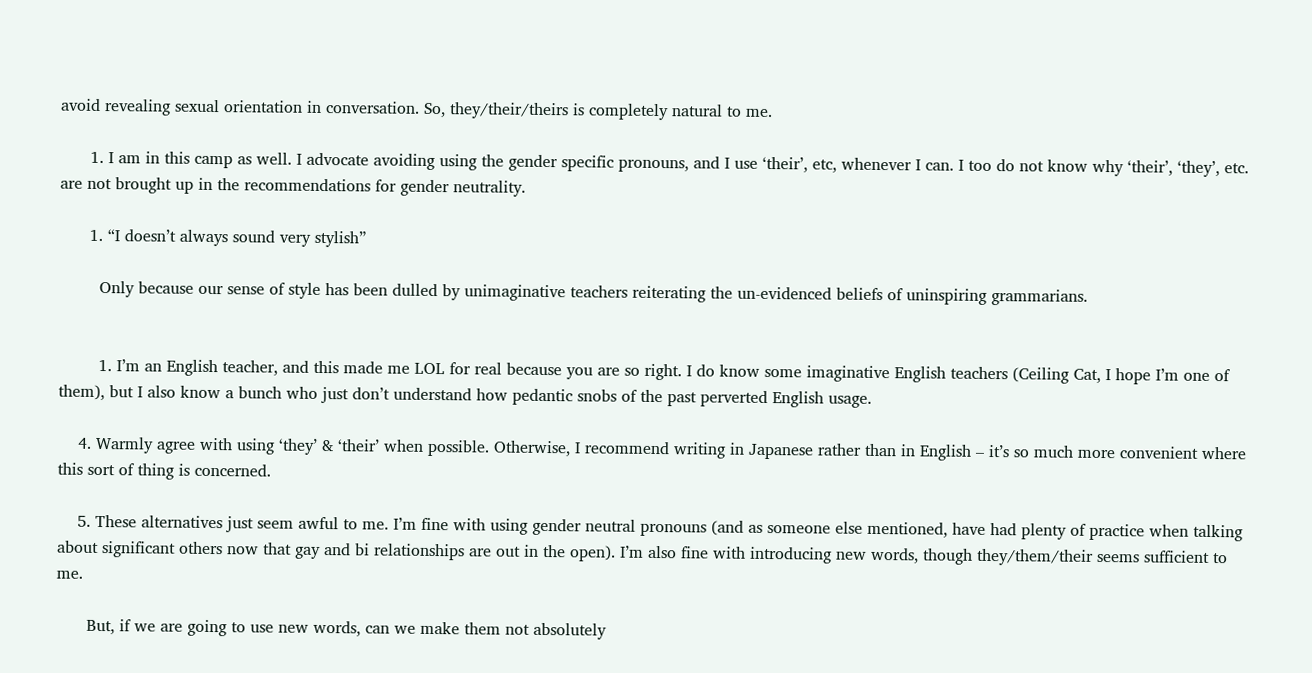avoid revealing sexual orientation in conversation. So, they/their/theirs is completely natural to me.

      1. I am in this camp as well. I advocate avoiding using the gender specific pronouns, and I use ‘their’, etc, whenever I can. I too do not know why ‘their’, ‘they’, etc. are not brought up in the recommendations for gender neutrality.

      1. “I doesn’t always sound very stylish”

        Only because our sense of style has been dulled by unimaginative teachers reiterating the un-evidenced beliefs of uninspiring grammarians.


        1. I’m an English teacher, and this made me LOL for real because you are so right. I do know some imaginative English teachers (Ceiling Cat, I hope I’m one of them), but I also know a bunch who just don’t understand how pedantic snobs of the past perverted English usage.

    4. Warmly agree with using ‘they’ & ‘their’ when possible. Otherwise, I recommend writing in Japanese rather than in English – it’s so much more convenient where this sort of thing is concerned.

    5. These alternatives just seem awful to me. I’m fine with using gender neutral pronouns (and as someone else mentioned, have had plenty of practice when talking about significant others now that gay and bi relationships are out in the open). I’m also fine with introducing new words, though they/them/their seems sufficient to me.

      But, if we are going to use new words, can we make them not absolutely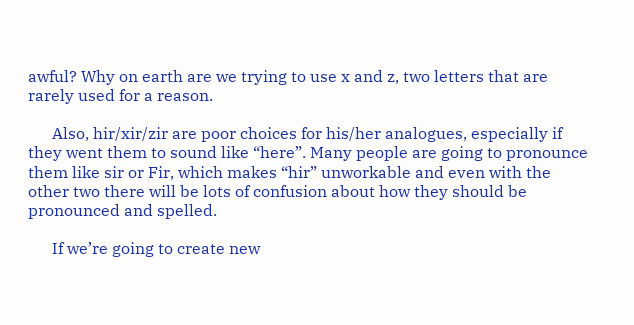awful? Why on earth are we trying to use x and z, two letters that are rarely used for a reason.

      Also, hir/xir/zir are poor choices for his/her analogues, especially if they went them to sound like “here”. Many people are going to pronounce them like sir or Fir, which makes “hir” unworkable and even with the other two there will be lots of confusion about how they should be pronounced and spelled.

      If we’re going to create new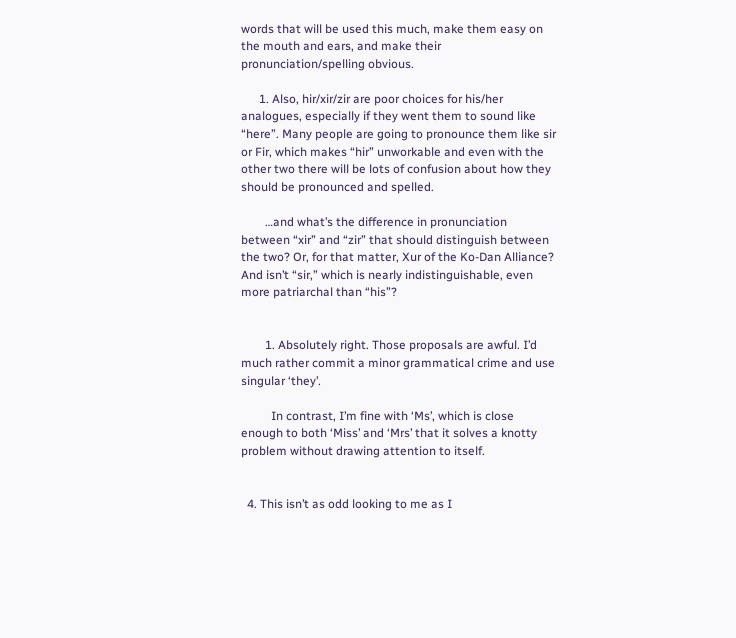words that will be used this much, make them easy on the mouth and ears, and make their pronunciation/spelling obvious.

      1. Also, hir/xir/zir are poor choices for his/her analogues, especially if they went them to sound like “here”. Many people are going to pronounce them like sir or Fir, which makes “hir” unworkable and even with the other two there will be lots of confusion about how they should be pronounced and spelled.

        …and what’s the difference in pronunciation between “xir” and “zir” that should distinguish between the two? Or, for that matter, Xur of the Ko-Dan Alliance? And isn’t “sir,” which is nearly indistinguishable, even more patriarchal than “his”?


        1. Absolutely right. Those proposals are awful. I’d much rather commit a minor grammatical crime and use singular ‘they’.

          In contrast, I’m fine with ‘Ms’, which is close enough to both ‘Miss’ and ‘Mrs’ that it solves a knotty problem without drawing attention to itself.


  4. This isn’t as odd looking to me as I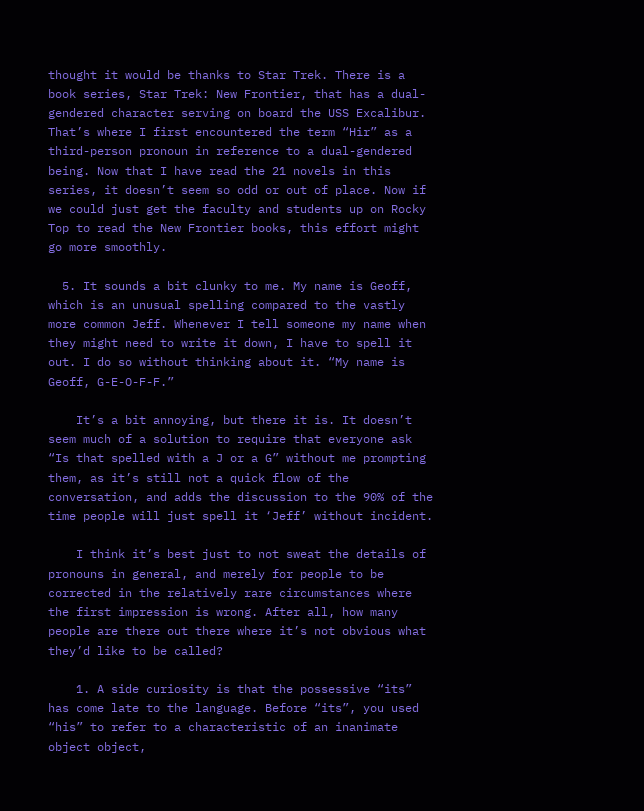thought it would be thanks to Star Trek. There is a book series, Star Trek: New Frontier, that has a dual-gendered character serving on board the USS Excalibur. That’s where I first encountered the term “Hir” as a third-person pronoun in reference to a dual-gendered being. Now that I have read the 21 novels in this series, it doesn’t seem so odd or out of place. Now if we could just get the faculty and students up on Rocky Top to read the New Frontier books, this effort might go more smoothly.

  5. It sounds a bit clunky to me. My name is Geoff, which is an unusual spelling compared to the vastly more common Jeff. Whenever I tell someone my name when they might need to write it down, I have to spell it out. I do so without thinking about it. “My name is Geoff, G-E-O-F-F.”

    It’s a bit annoying, but there it is. It doesn’t seem much of a solution to require that everyone ask “Is that spelled with a J or a G” without me prompting them, as it’s still not a quick flow of the conversation, and adds the discussion to the 90% of the time people will just spell it ‘Jeff’ without incident.

    I think it’s best just to not sweat the details of pronouns in general, and merely for people to be corrected in the relatively rare circumstances where the first impression is wrong. After all, how many people are there out there where it’s not obvious what they’d like to be called?

    1. A side curiosity is that the possessive “its” has come late to the language. Before “its”, you used “his” to refer to a characteristic of an inanimate object object,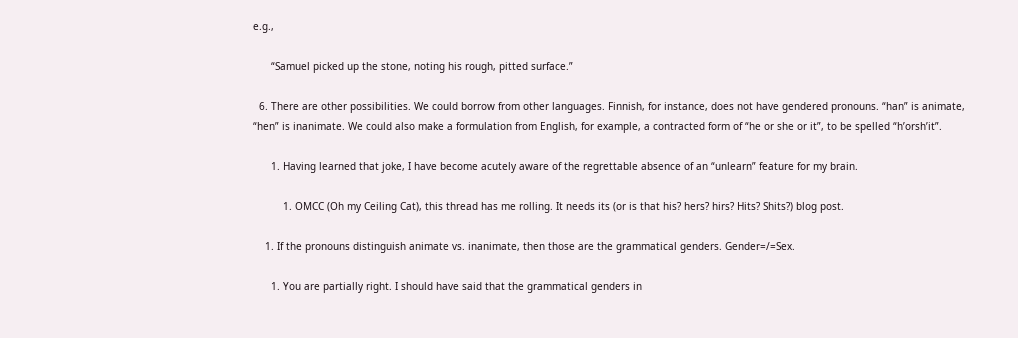e.g.,

      “Samuel picked up the stone, noting his rough, pitted surface.”

  6. There are other possibilities. We could borrow from other languages. Finnish, for instance, does not have gendered pronouns. “han” is animate, “hen” is inanimate. We could also make a formulation from English, for example, a contracted form of “he or she or it”, to be spelled “h’orsh’it”.

      1. Having learned that joke, I have become acutely aware of the regrettable absence of an “unlearn” feature for my brain.

          1. OMCC (Oh my Ceiling Cat), this thread has me rolling. It needs its (or is that his? hers? hirs? Hits? Shits?) blog post.

    1. If the pronouns distinguish animate vs. inanimate, then those are the grammatical genders. Gender=/=Sex.

      1. You are partially right. I should have said that the grammatical genders in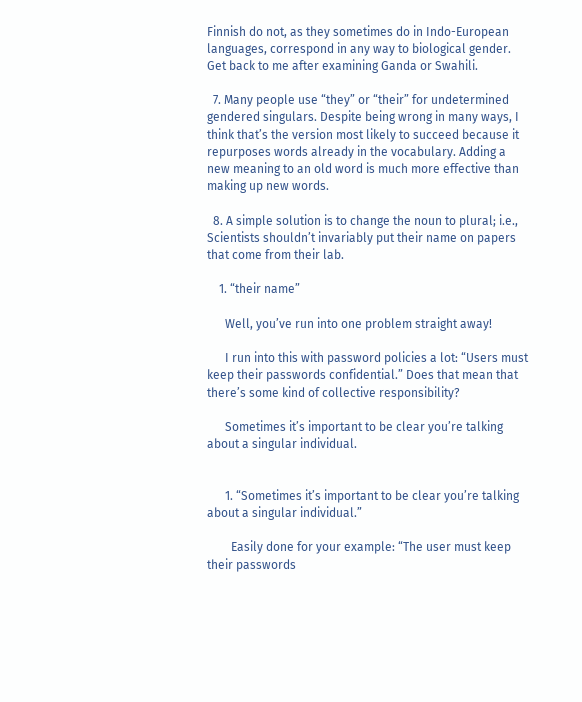Finnish do not, as they sometimes do in Indo-European languages, correspond in any way to biological gender. Get back to me after examining Ganda or Swahili.

  7. Many people use “they” or “their” for undetermined gendered singulars. Despite being wrong in many ways, I think that’s the version most likely to succeed because it repurposes words already in the vocabulary. Adding a new meaning to an old word is much more effective than making up new words.

  8. A simple solution is to change the noun to plural; i.e., Scientists shouldn’t invariably put their name on papers that come from their lab.

    1. “their name”

      Well, you’ve run into one problem straight away!

      I run into this with password policies a lot: “Users must keep their passwords confidential.” Does that mean that there’s some kind of collective responsibility?

      Sometimes it’s important to be clear you’re talking about a singular individual.


      1. “Sometimes it’s important to be clear you’re talking about a singular individual.”

        Easily done for your example: “The user must keep their passwords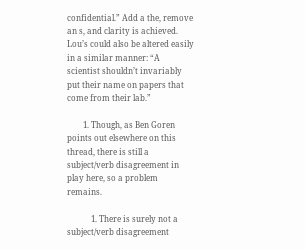confidential.” Add a the, remove an s, and clarity is achieved. Lou’s could also be altered easily in a similar manner: “A scientist shouldn’t invariably put their name on papers that come from their lab.”

        1. Though, as Ben Goren points out elsewhere on this thread, there is still a subject/verb disagreement in play here, so a problem remains.

            1. There is surely not a subject/verb disagreement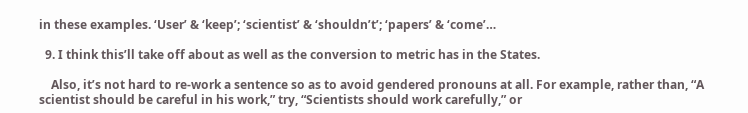in these examples. ‘User’ & ‘keep’; ‘scientist’ & ‘shouldn’t’; ‘papers’ & ‘come’…

  9. I think this’ll take off about as well as the conversion to metric has in the States.

    Also, it’s not hard to re-work a sentence so as to avoid gendered pronouns at all. For example, rather than, “A scientist should be careful in his work,” try, “Scientists should work carefully,” or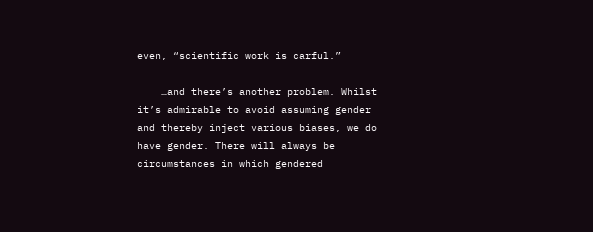even, “scientific work is carful.”

    …and there’s another problem. Whilst it’s admirable to avoid assuming gender and thereby inject various biases, we do have gender. There will always be circumstances in which gendered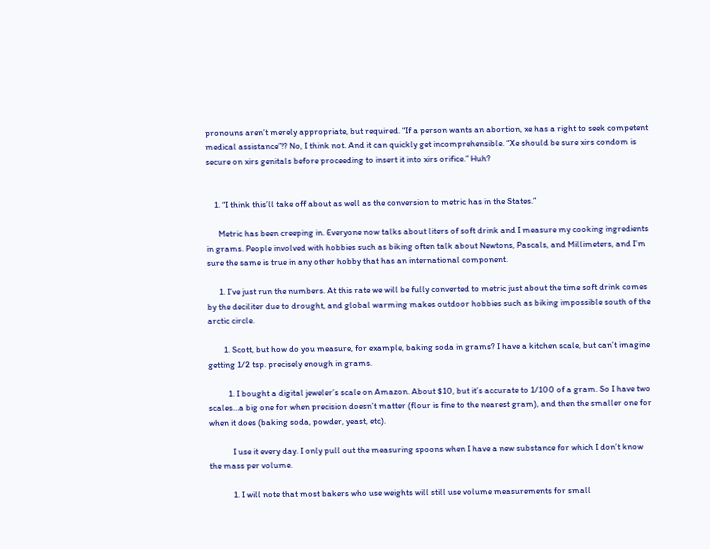pronouns aren’t merely appropriate, but required. “If a person wants an abortion, xe has a right to seek competent medical assistance”!? No, I think not. And it can quickly get incomprehensible. “Xe should be sure xirs condom is secure on xirs genitals before proceeding to insert it into xirs orifice.” Huh?


    1. “I think this’ll take off about as well as the conversion to metric has in the States.”

      Metric has been creeping in. Everyone now talks about liters of soft drink and I measure my cooking ingredients in grams. People involved with hobbies such as biking often talk about Newtons, Pascals, and Millimeters, and I’m sure the same is true in any other hobby that has an international component.

      1. I’ve just run the numbers. At this rate we will be fully converted to metric just about the time soft drink comes by the deciliter due to drought, and global warming makes outdoor hobbies such as biking impossible south of the arctic circle.

        1. Scott, but how do you measure, for example, baking soda in grams? I have a kitchen scale, but can’t imagine getting 1/2 tsp. precisely enough in grams.

          1. I bought a digital jeweler’s scale on Amazon. About $10, but it’s accurate to 1/100 of a gram. So I have two scales…a big one for when precision doesn’t matter (flour is fine to the nearest gram), and then the smaller one for when it does (baking soda, powder, yeast, etc).

            I use it every day. I only pull out the measuring spoons when I have a new substance for which I don’t know the mass per volume.

            1. I will note that most bakers who use weights will still use volume measurements for small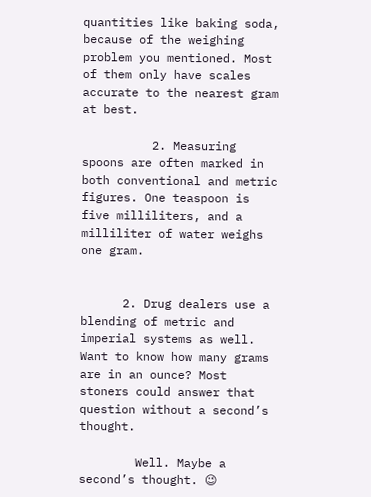quantities like baking soda, because of the weighing problem you mentioned. Most of them only have scales accurate to the nearest gram at best.

          2. Measuring spoons are often marked in both conventional and metric figures. One teaspoon is five milliliters, and a milliliter of water weighs one gram.


      2. Drug dealers use a blending of metric and imperial systems as well. Want to know how many grams are in an ounce? Most stoners could answer that question without a second’s thought.

        Well. Maybe a second’s thought. 😉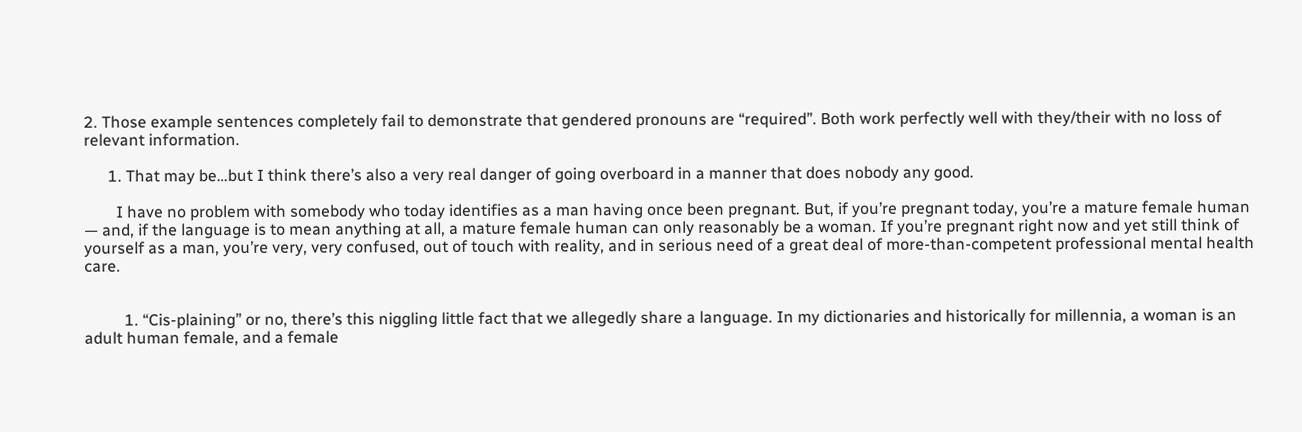2. Those example sentences completely fail to demonstrate that gendered pronouns are “required”. Both work perfectly well with they/their with no loss of relevant information.

      1. That may be…but I think there’s also a very real danger of going overboard in a manner that does nobody any good.

        I have no problem with somebody who today identifies as a man having once been pregnant. But, if you’re pregnant today, you’re a mature female human — and, if the language is to mean anything at all, a mature female human can only reasonably be a woman. If you’re pregnant right now and yet still think of yourself as a man, you’re very, very confused, out of touch with reality, and in serious need of a great deal of more-than-competent professional mental health care.


          1. “Cis-plaining” or no, there’s this niggling little fact that we allegedly share a language. In my dictionaries and historically for millennia, a woman is an adult human female, and a female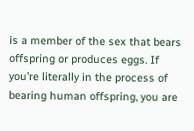is a member of the sex that bears offspring or produces eggs. If you’re literally in the process of bearing human offspring, you are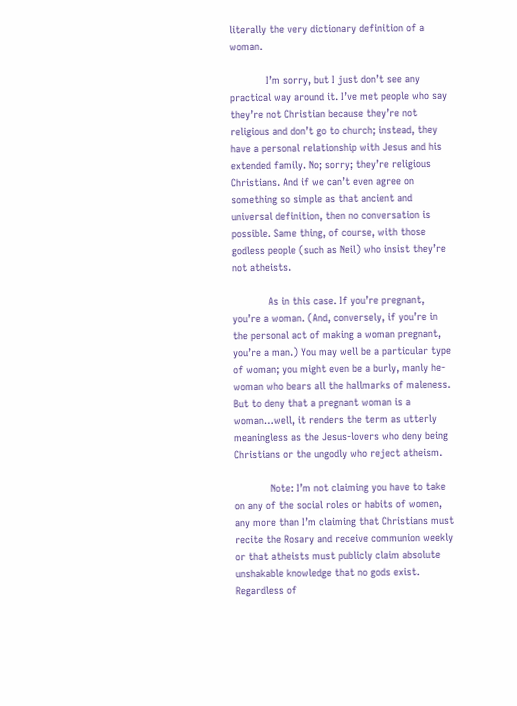literally the very dictionary definition of a woman.

            I’m sorry, but I just don’t see any practical way around it. I’ve met people who say they’re not Christian because they’re not religious and don’t go to church; instead, they have a personal relationship with Jesus and his extended family. No; sorry; they’re religious Christians. And if we can’t even agree on something so simple as that ancient and universal definition, then no conversation is possible. Same thing, of course, with those godless people (such as Neil) who insist they’re not atheists.

            As in this case. If you’re pregnant, you’re a woman. (And, conversely, if you’re in the personal act of making a woman pregnant, you’re a man.) You may well be a particular type of woman; you might even be a burly, manly he-woman who bears all the hallmarks of maleness. But to deny that a pregnant woman is a woman…well, it renders the term as utterly meaningless as the Jesus-lovers who deny being Christians or the ungodly who reject atheism.

            Note: I’m not claiming you have to take on any of the social roles or habits of women, any more than I’m claiming that Christians must recite the Rosary and receive communion weekly or that atheists must publicly claim absolute unshakable knowledge that no gods exist. Regardless of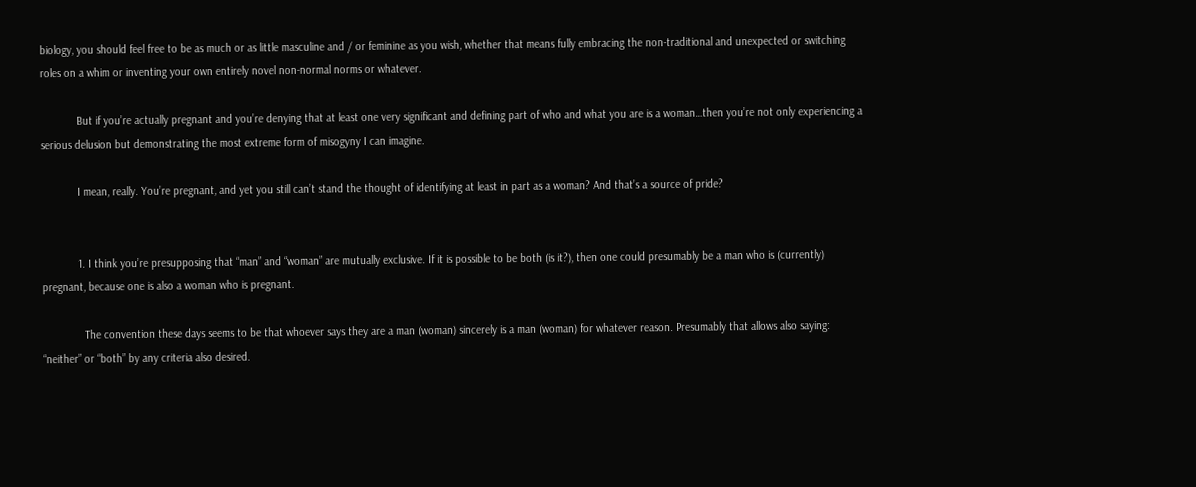biology, you should feel free to be as much or as little masculine and / or feminine as you wish, whether that means fully embracing the non-traditional and unexpected or switching roles on a whim or inventing your own entirely novel non-normal norms or whatever.

            But if you’re actually pregnant and you’re denying that at least one very significant and defining part of who and what you are is a woman…then you’re not only experiencing a serious delusion but demonstrating the most extreme form of misogyny I can imagine.

            I mean, really. You’re pregnant, and yet you still can’t stand the thought of identifying at least in part as a woman? And that’s a source of pride?


            1. I think you’re presupposing that “man” and “woman” are mutually exclusive. If it is possible to be both (is it?), then one could presumably be a man who is (currently) pregnant, because one is also a woman who is pregnant.

              The convention these days seems to be that whoever says they are a man (woman) sincerely is a man (woman) for whatever reason. Presumably that allows also saying: “neither” or “both” by any criteria also desired.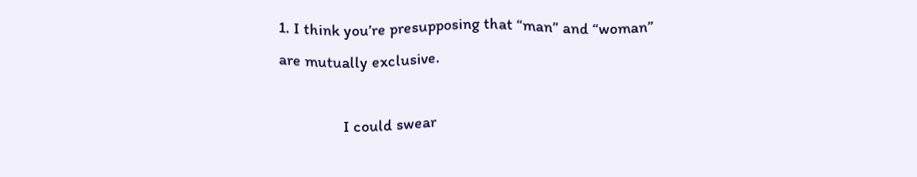1. I think you’re presupposing that “man” and “woman” are mutually exclusive.

                I could swear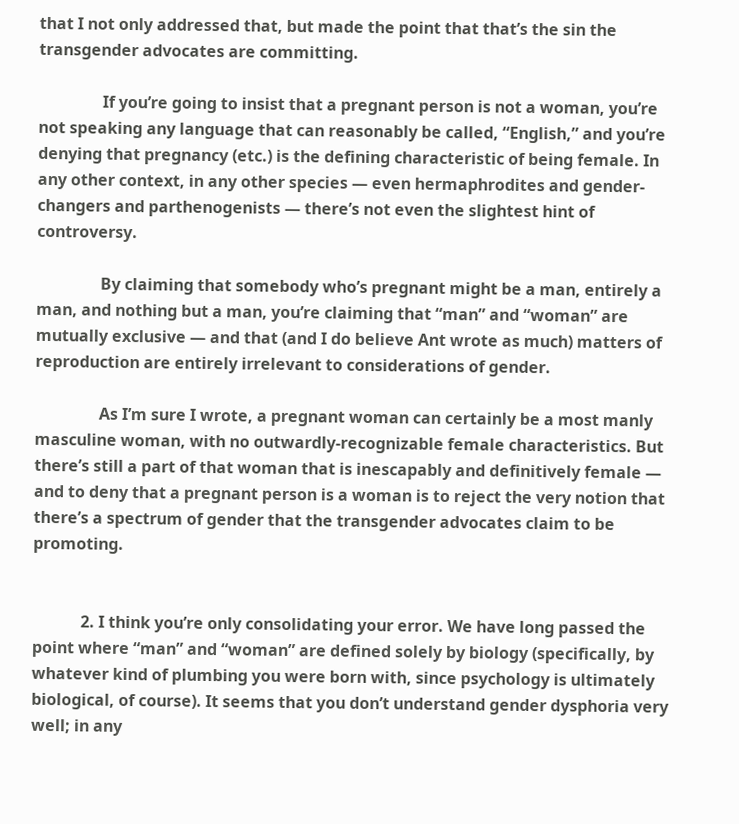that I not only addressed that, but made the point that that’s the sin the transgender advocates are committing.

                If you’re going to insist that a pregnant person is not a woman, you’re not speaking any language that can reasonably be called, “English,” and you’re denying that pregnancy (etc.) is the defining characteristic of being female. In any other context, in any other species — even hermaphrodites and gender-changers and parthenogenists — there’s not even the slightest hint of controversy.

                By claiming that somebody who’s pregnant might be a man, entirely a man, and nothing but a man, you’re claiming that “man” and “woman” are mutually exclusive — and that (and I do believe Ant wrote as much) matters of reproduction are entirely irrelevant to considerations of gender.

                As I’m sure I wrote, a pregnant woman can certainly be a most manly masculine woman, with no outwardly-recognizable female characteristics. But there’s still a part of that woman that is inescapably and definitively female — and to deny that a pregnant person is a woman is to reject the very notion that there’s a spectrum of gender that the transgender advocates claim to be promoting.


            2. I think you’re only consolidating your error. We have long passed the point where “man” and “woman” are defined solely by biology (specifically, by whatever kind of plumbing you were born with, since psychology is ultimately biological, of course). It seems that you don’t understand gender dysphoria very well; in any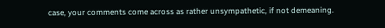case, your comments come across as rather unsympathetic, if not demeaning.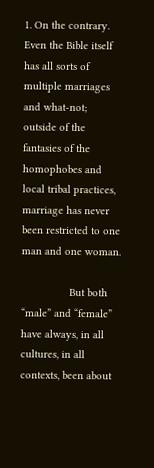1. On the contrary. Even the Bible itself has all sorts of multiple marriages and what-not; outside of the fantasies of the homophobes and local tribal practices, marriage has never been restricted to one man and one woman.

                But both “male” and “female” have always, in all cultures, in all contexts, been about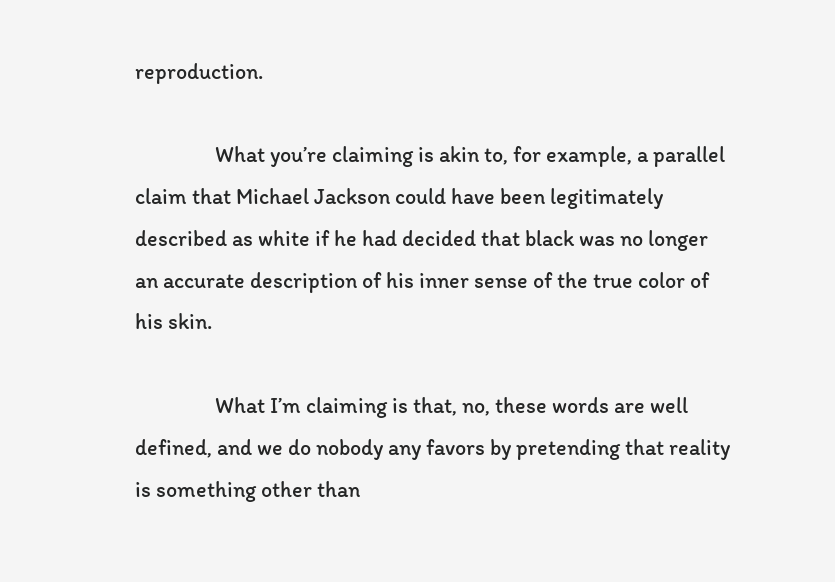reproduction.

                What you’re claiming is akin to, for example, a parallel claim that Michael Jackson could have been legitimately described as white if he had decided that black was no longer an accurate description of his inner sense of the true color of his skin.

                What I’m claiming is that, no, these words are well defined, and we do nobody any favors by pretending that reality is something other than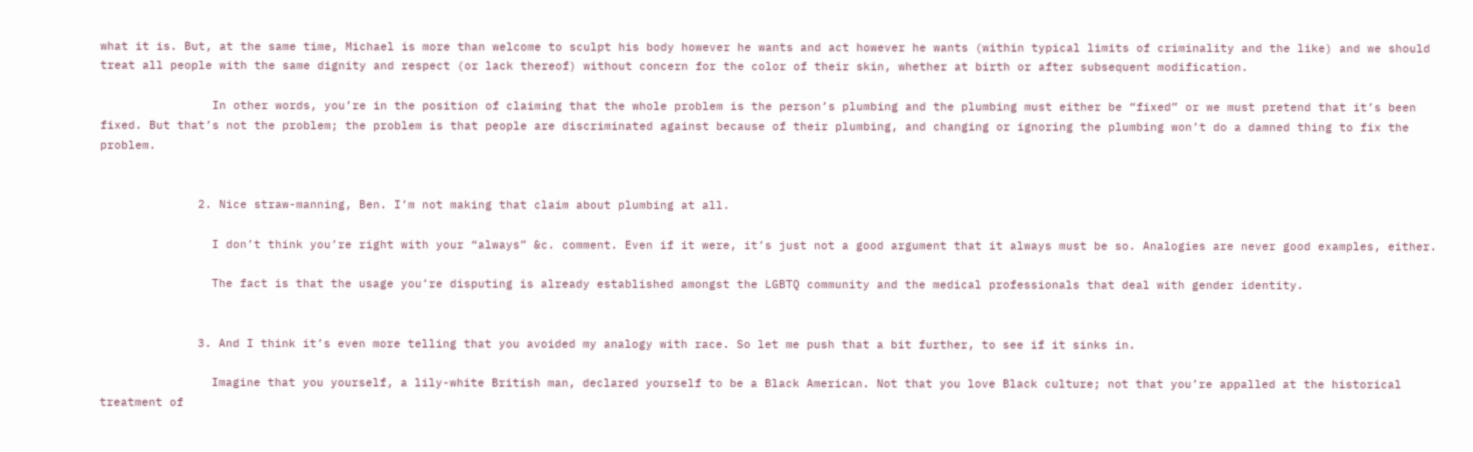what it is. But, at the same time, Michael is more than welcome to sculpt his body however he wants and act however he wants (within typical limits of criminality and the like) and we should treat all people with the same dignity and respect (or lack thereof) without concern for the color of their skin, whether at birth or after subsequent modification.

                In other words, you’re in the position of claiming that the whole problem is the person’s plumbing and the plumbing must either be “fixed” or we must pretend that it’s been fixed. But that’s not the problem; the problem is that people are discriminated against because of their plumbing, and changing or ignoring the plumbing won’t do a damned thing to fix the problem.


              2. Nice straw-manning, Ben. I’m not making that claim about plumbing at all.

                I don’t think you’re right with your “always” &c. comment. Even if it were, it’s just not a good argument that it always must be so. Analogies are never good examples, either.

                The fact is that the usage you’re disputing is already established amongst the LGBTQ community and the medical professionals that deal with gender identity.


              3. And I think it’s even more telling that you avoided my analogy with race. So let me push that a bit further, to see if it sinks in.

                Imagine that you yourself, a lily-white British man, declared yourself to be a Black American. Not that you love Black culture; not that you’re appalled at the historical treatment of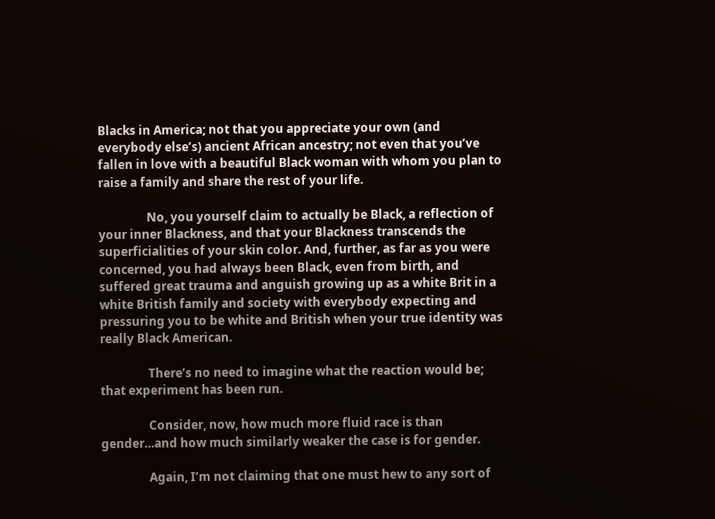Blacks in America; not that you appreciate your own (and everybody else’s) ancient African ancestry; not even that you’ve fallen in love with a beautiful Black woman with whom you plan to raise a family and share the rest of your life.

                No, you yourself claim to actually be Black, a reflection of your inner Blackness, and that your Blackness transcends the superficialities of your skin color. And, further, as far as you were concerned, you had always been Black, even from birth, and suffered great trauma and anguish growing up as a white Brit in a white British family and society with everybody expecting and pressuring you to be white and British when your true identity was really Black American.

                There’s no need to imagine what the reaction would be; that experiment has been run.

                Consider, now, how much more fluid race is than gender…and how much similarly weaker the case is for gender.

                Again, I’m not claiming that one must hew to any sort of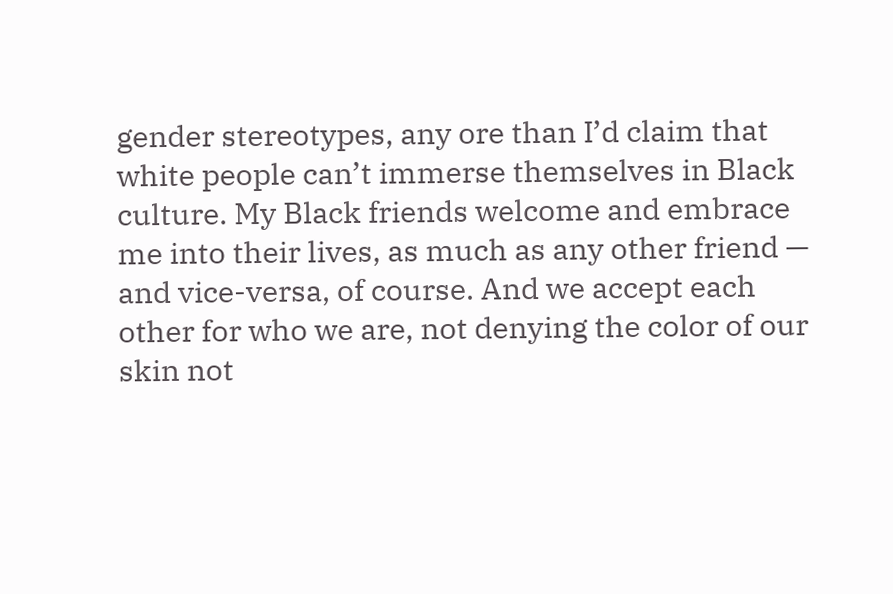gender stereotypes, any ore than I’d claim that white people can’t immerse themselves in Black culture. My Black friends welcome and embrace me into their lives, as much as any other friend — and vice-versa, of course. And we accept each other for who we are, not denying the color of our skin not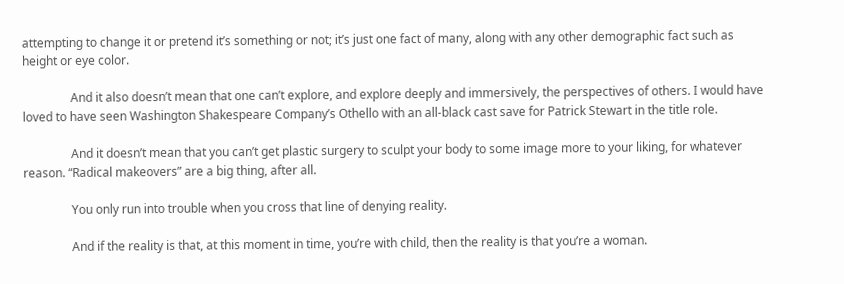attempting to change it or pretend it’s something or not; it’s just one fact of many, along with any other demographic fact such as height or eye color.

                And it also doesn’t mean that one can’t explore, and explore deeply and immersively, the perspectives of others. I would have loved to have seen Washington Shakespeare Company’s Othello with an all-black cast save for Patrick Stewart in the title role.

                And it doesn’t mean that you can’t get plastic surgery to sculpt your body to some image more to your liking, for whatever reason. “Radical makeovers” are a big thing, after all.

                You only run into trouble when you cross that line of denying reality.

                And if the reality is that, at this moment in time, you’re with child, then the reality is that you’re a woman.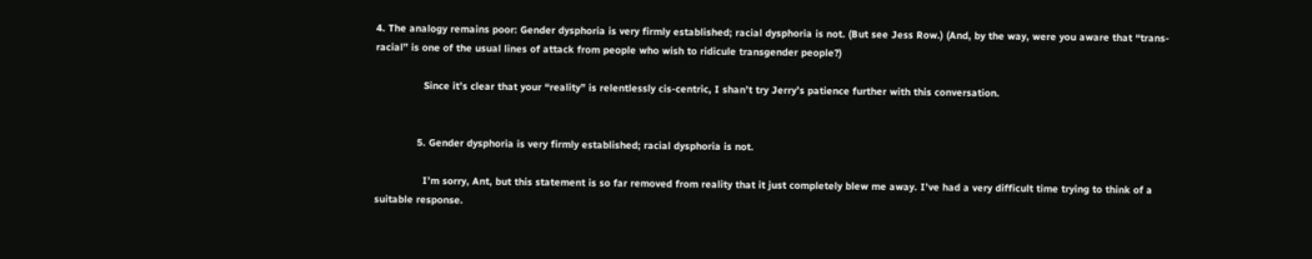4. The analogy remains poor: Gender dysphoria is very firmly established; racial dysphoria is not. (But see Jess Row.) (And, by the way, were you aware that “trans-racial” is one of the usual lines of attack from people who wish to ridicule transgender people?)

                Since it’s clear that your “reality” is relentlessly cis-centric, I shan’t try Jerry’s patience further with this conversation.


              5. Gender dysphoria is very firmly established; racial dysphoria is not.

                I’m sorry, Ant, but this statement is so far removed from reality that it just completely blew me away. I’ve had a very difficult time trying to think of a suitable response.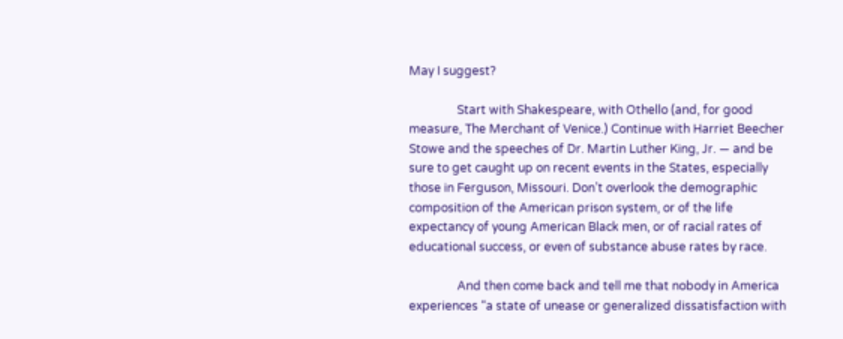May I suggest?

                Start with Shakespeare, with Othello (and, for good measure, The Merchant of Venice.) Continue with Harriet Beecher Stowe and the speeches of Dr. Martin Luther King, Jr. — and be sure to get caught up on recent events in the States, especially those in Ferguson, Missouri. Don’t overlook the demographic composition of the American prison system, or of the life expectancy of young American Black men, or of racial rates of educational success, or even of substance abuse rates by race.

                And then come back and tell me that nobody in America experiences “a state of unease or generalized dissatisfaction with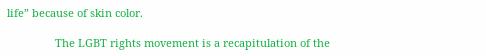life” because of skin color.

                The LGBT rights movement is a recapitulation of the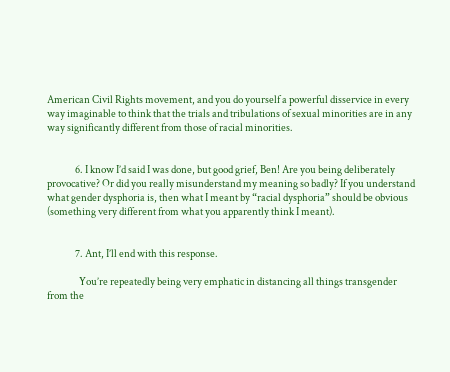American Civil Rights movement, and you do yourself a powerful disservice in every way imaginable to think that the trials and tribulations of sexual minorities are in any way significantly different from those of racial minorities.


              6. I know I’d said I was done, but good grief, Ben! Are you being deliberately provocative? Or did you really misunderstand my meaning so badly? If you understand what gender dysphoria is, then what I meant by “racial dysphoria” should be obvious (something very different from what you apparently think I meant).


              7. Ant, I’ll end with this response.

                You’re repeatedly being very emphatic in distancing all things transgender from the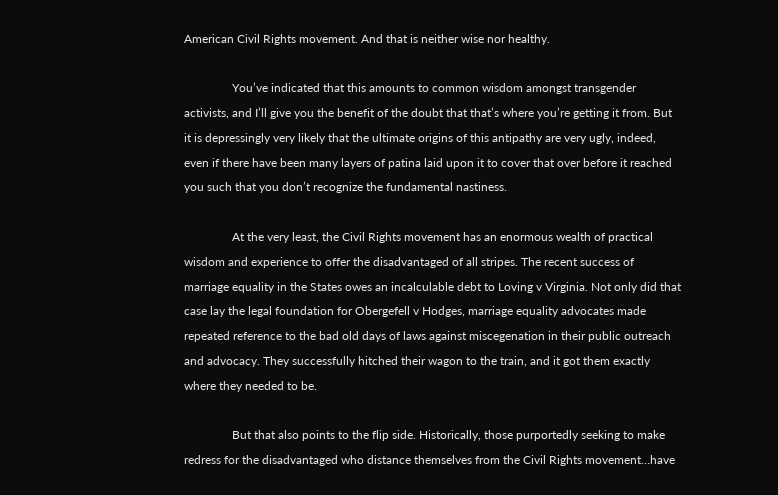American Civil Rights movement. And that is neither wise nor healthy.

                You’ve indicated that this amounts to common wisdom amongst transgender activists, and I’ll give you the benefit of the doubt that that’s where you’re getting it from. But it is depressingly very likely that the ultimate origins of this antipathy are very ugly, indeed, even if there have been many layers of patina laid upon it to cover that over before it reached you such that you don’t recognize the fundamental nastiness.

                At the very least, the Civil Rights movement has an enormous wealth of practical wisdom and experience to offer the disadvantaged of all stripes. The recent success of marriage equality in the States owes an incalculable debt to Loving v Virginia. Not only did that case lay the legal foundation for Obergefell v Hodges, marriage equality advocates made repeated reference to the bad old days of laws against miscegenation in their public outreach and advocacy. They successfully hitched their wagon to the train, and it got them exactly where they needed to be.

                But that also points to the flip side. Historically, those purportedly seeking to make redress for the disadvantaged who distance themselves from the Civil Rights movement…have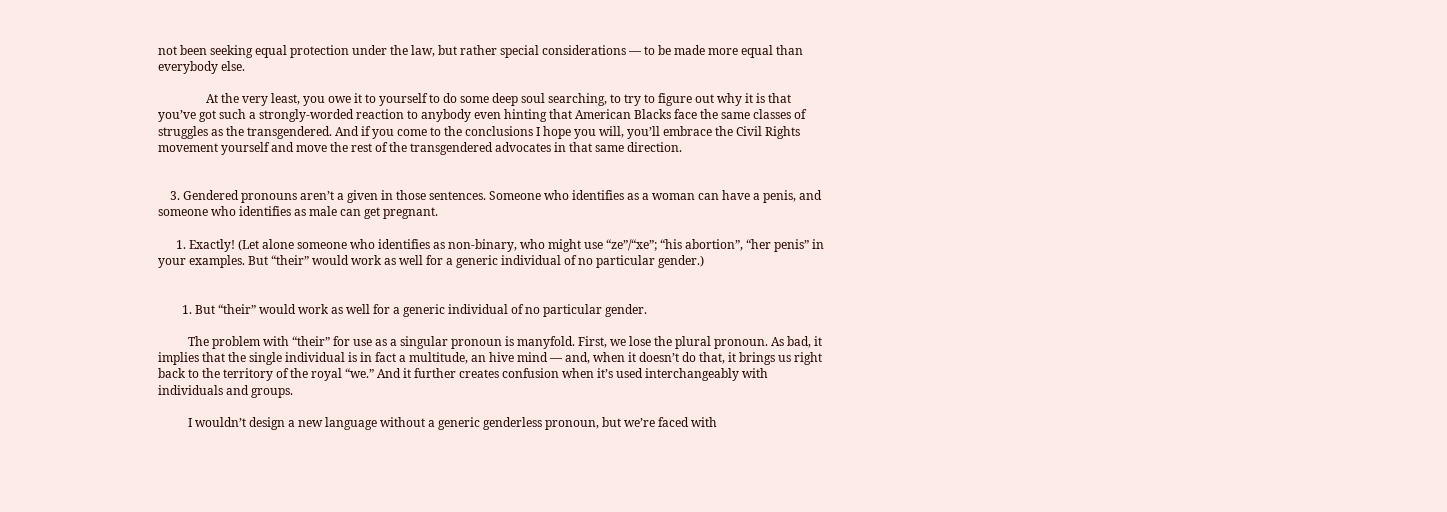not been seeking equal protection under the law, but rather special considerations — to be made more equal than everybody else.

                At the very least, you owe it to yourself to do some deep soul searching, to try to figure out why it is that you’ve got such a strongly-worded reaction to anybody even hinting that American Blacks face the same classes of struggles as the transgendered. And if you come to the conclusions I hope you will, you’ll embrace the Civil Rights movement yourself and move the rest of the transgendered advocates in that same direction.


    3. Gendered pronouns aren’t a given in those sentences. Someone who identifies as a woman can have a penis, and someone who identifies as male can get pregnant.

      1. Exactly! (Let alone someone who identifies as non-binary, who might use “ze”/“xe”; “his abortion”, “her penis” in your examples. But “their” would work as well for a generic individual of no particular gender.)


        1. But “their” would work as well for a generic individual of no particular gender.

          The problem with “their” for use as a singular pronoun is manyfold. First, we lose the plural pronoun. As bad, it implies that the single individual is in fact a multitude, an hive mind — and, when it doesn’t do that, it brings us right back to the territory of the royal “we.” And it further creates confusion when it’s used interchangeably with individuals and groups.

          I wouldn’t design a new language without a generic genderless pronoun, but we’re faced with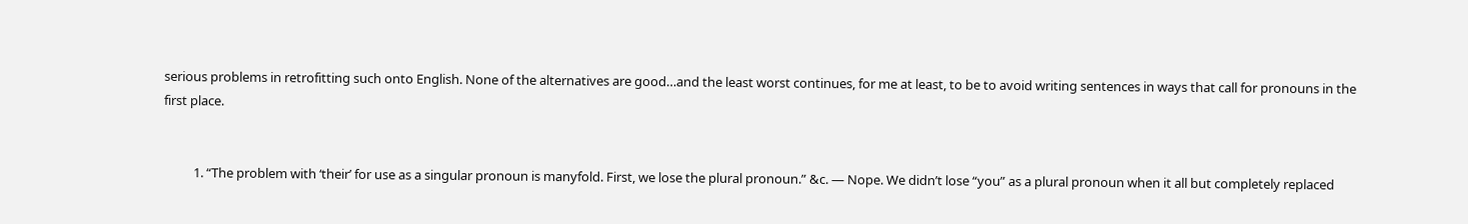serious problems in retrofitting such onto English. None of the alternatives are good…and the least worst continues, for me at least, to be to avoid writing sentences in ways that call for pronouns in the first place.


          1. “The problem with ‘their’ for use as a singular pronoun is manyfold. First, we lose the plural pronoun.” &c. — Nope. We didn’t lose “you” as a plural pronoun when it all but completely replaced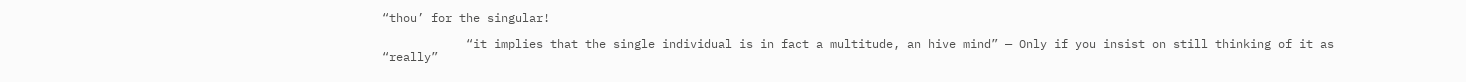“thou’ for the singular!

            “it implies that the single individual is in fact a multitude, an hive mind” — Only if you insist on still thinking of it as “really”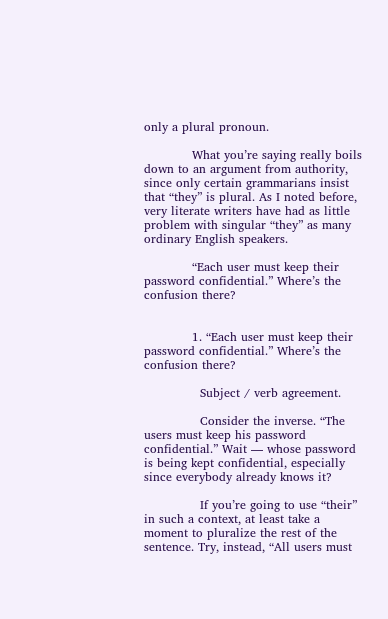only a plural pronoun.

            What you’re saying really boils down to an argument from authority, since only certain grammarians insist that “they” is plural. As I noted before, very literate writers have had as little problem with singular “they” as many ordinary English speakers.

            “Each user must keep their password confidential.” Where’s the confusion there?


            1. “Each user must keep their password confidential.” Where’s the confusion there?

              Subject / verb agreement.

              Consider the inverse. “The users must keep his password confidential.” Wait — whose password is being kept confidential, especially since everybody already knows it?

              If you’re going to use “their” in such a context, at least take a moment to pluralize the rest of the sentence. Try, instead, “All users must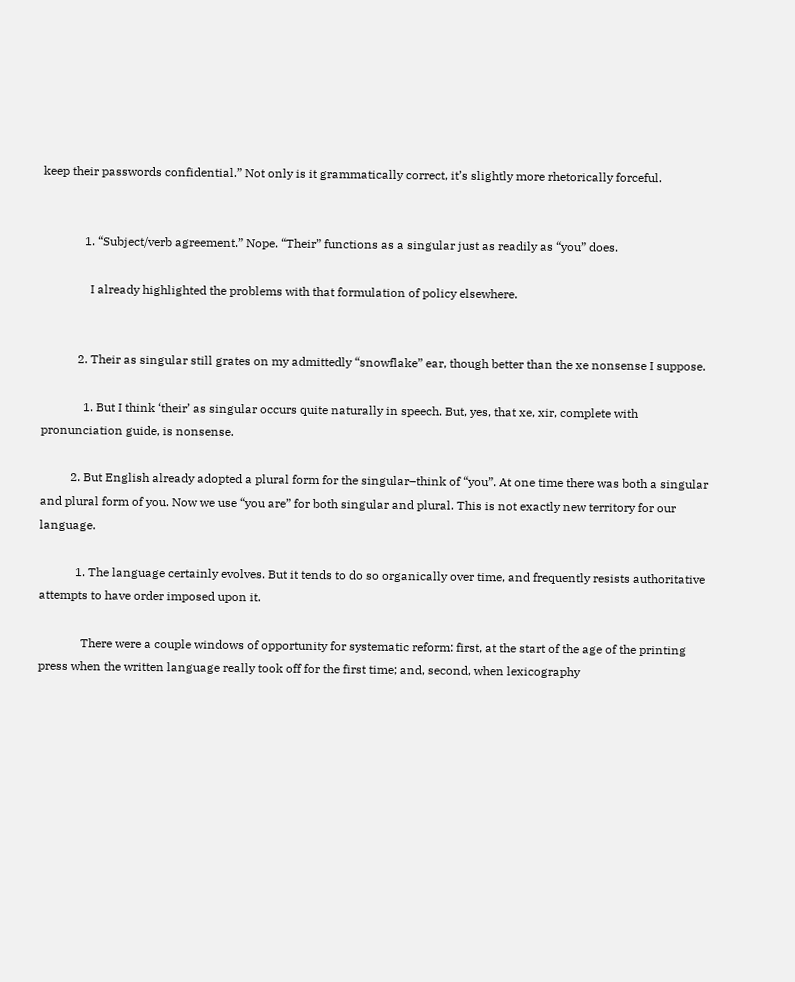keep their passwords confidential.” Not only is it grammatically correct, it’s slightly more rhetorically forceful.


              1. “Subject/verb agreement.” Nope. “Their” functions as a singular just as readily as “you” does.

                I already highlighted the problems with that formulation of policy elsewhere.


            2. Their as singular still grates on my admittedly “snowflake” ear, though better than the xe nonsense I suppose.

              1. But I think ‘their’ as singular occurs quite naturally in speech. But, yes, that xe, xir, complete with pronunciation guide, is nonsense.

          2. But English already adopted a plural form for the singular–think of “you”. At one time there was both a singular and plural form of you. Now we use “you are” for both singular and plural. This is not exactly new territory for our language.

            1. The language certainly evolves. But it tends to do so organically over time, and frequently resists authoritative attempts to have order imposed upon it.

              There were a couple windows of opportunity for systematic reform: first, at the start of the age of the printing press when the written language really took off for the first time; and, second, when lexicography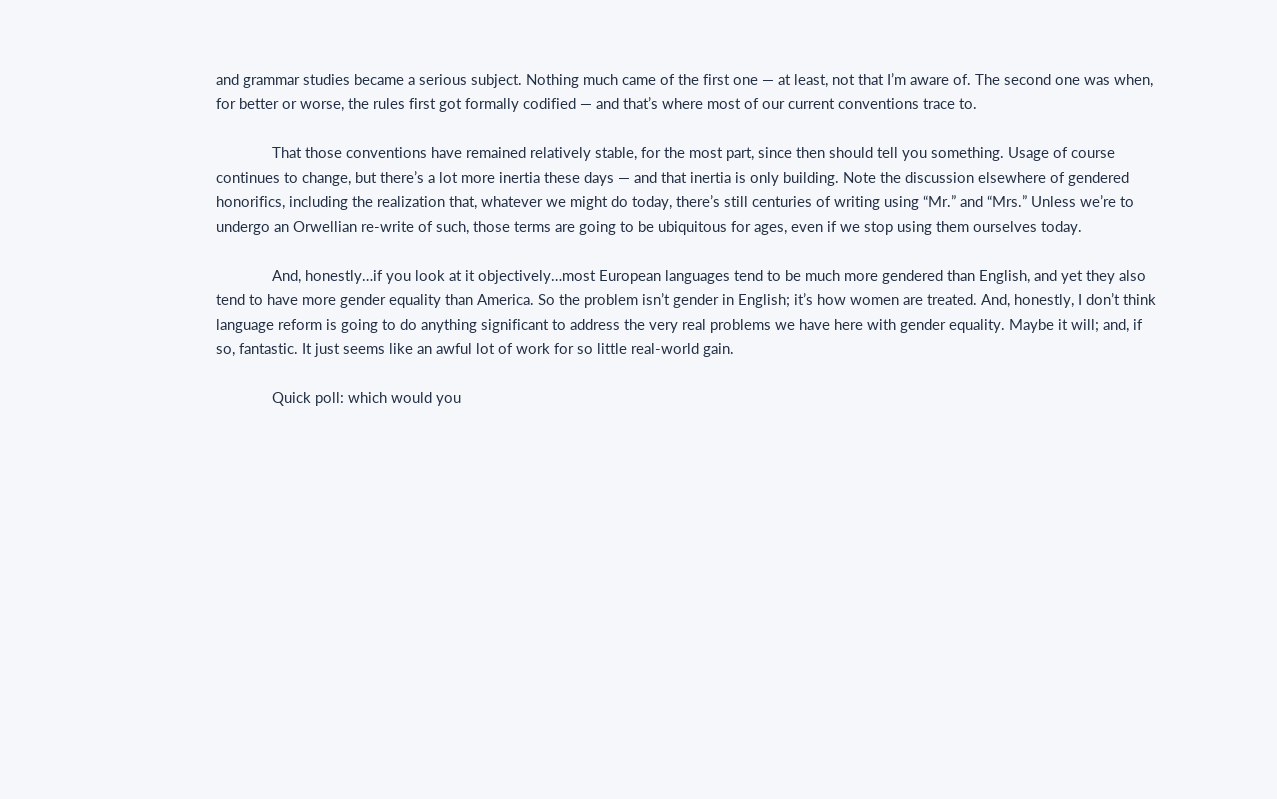and grammar studies became a serious subject. Nothing much came of the first one — at least, not that I’m aware of. The second one was when, for better or worse, the rules first got formally codified — and that’s where most of our current conventions trace to.

              That those conventions have remained relatively stable, for the most part, since then should tell you something. Usage of course continues to change, but there’s a lot more inertia these days — and that inertia is only building. Note the discussion elsewhere of gendered honorifics, including the realization that, whatever we might do today, there’s still centuries of writing using “Mr.” and “Mrs.” Unless we’re to undergo an Orwellian re-write of such, those terms are going to be ubiquitous for ages, even if we stop using them ourselves today.

              And, honestly…if you look at it objectively…most European languages tend to be much more gendered than English, and yet they also tend to have more gender equality than America. So the problem isn’t gender in English; it’s how women are treated. And, honestly, I don’t think language reform is going to do anything significant to address the very real problems we have here with gender equality. Maybe it will; and, if so, fantastic. It just seems like an awful lot of work for so little real-world gain.

              Quick poll: which would you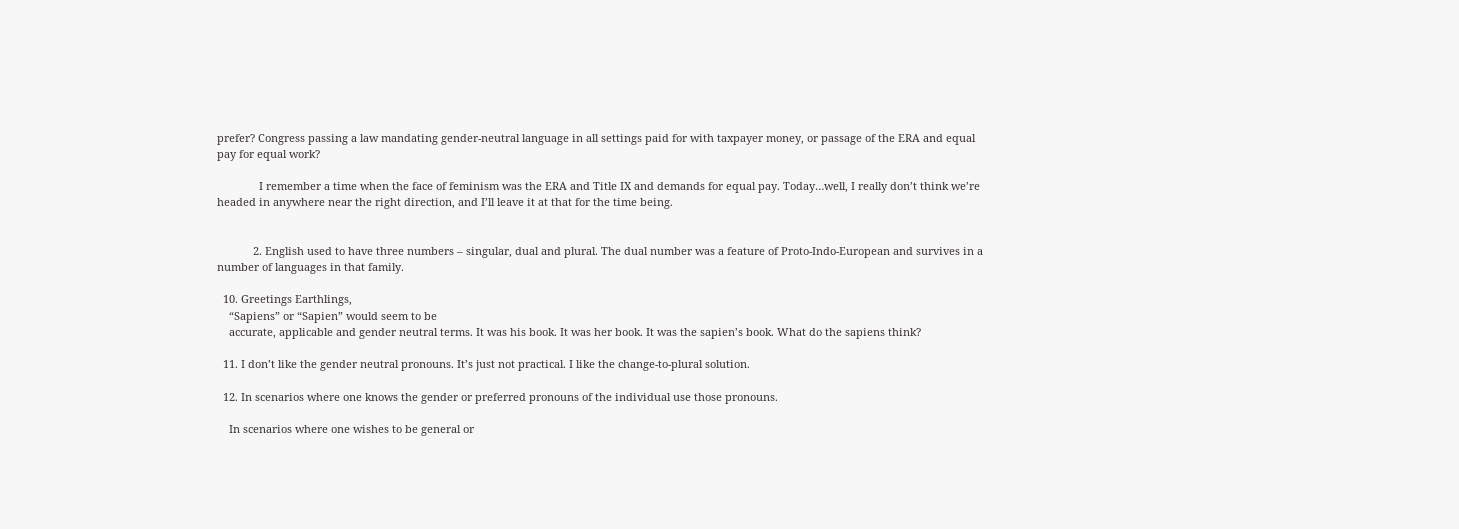prefer? Congress passing a law mandating gender-neutral language in all settings paid for with taxpayer money, or passage of the ERA and equal pay for equal work?

              I remember a time when the face of feminism was the ERA and Title IX and demands for equal pay. Today…well, I really don’t think we’re headed in anywhere near the right direction, and I’ll leave it at that for the time being.


            2. English used to have three numbers – singular, dual and plural. The dual number was a feature of Proto-Indo-European and survives in a number of languages in that family.

  10. Greetings Earthlings,
    “Sapiens” or “Sapien” would seem to be
    accurate, applicable and gender neutral terms. It was his book. It was her book. It was the sapien’s book. What do the sapiens think?

  11. I don’t like the gender neutral pronouns. It’s just not practical. I like the change-to-plural solution.

  12. In scenarios where one knows the gender or preferred pronouns of the individual use those pronouns.

    In scenarios where one wishes to be general or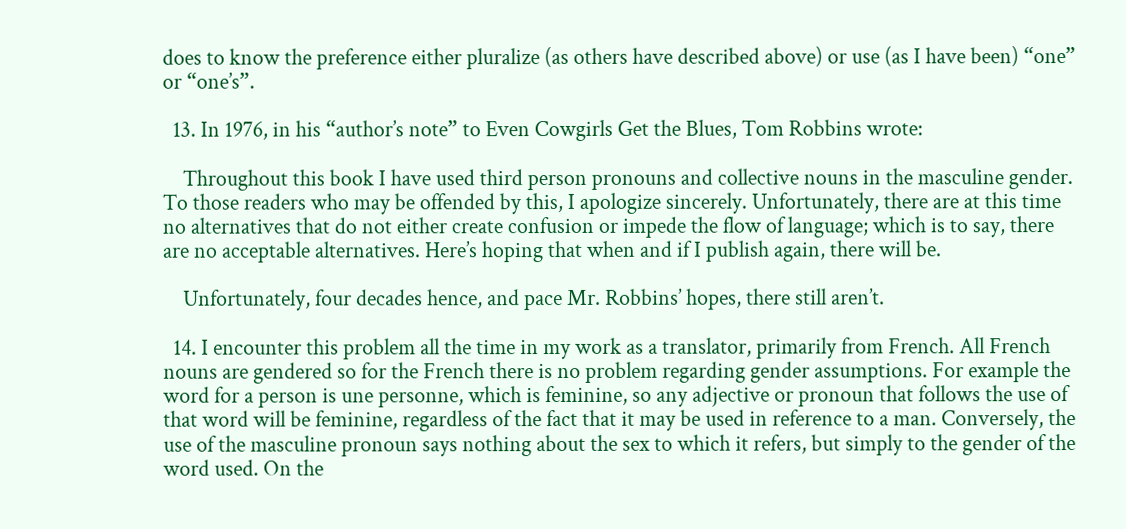does to know the preference either pluralize (as others have described above) or use (as I have been) “one” or “one’s”.

  13. In 1976, in his “author’s note” to Even Cowgirls Get the Blues, Tom Robbins wrote:

    Throughout this book I have used third person pronouns and collective nouns in the masculine gender. To those readers who may be offended by this, I apologize sincerely. Unfortunately, there are at this time no alternatives that do not either create confusion or impede the flow of language; which is to say, there are no acceptable alternatives. Here’s hoping that when and if I publish again, there will be.

    Unfortunately, four decades hence, and pace Mr. Robbins’ hopes, there still aren’t.

  14. I encounter this problem all the time in my work as a translator, primarily from French. All French nouns are gendered so for the French there is no problem regarding gender assumptions. For example the word for a person is une personne, which is feminine, so any adjective or pronoun that follows the use of that word will be feminine, regardless of the fact that it may be used in reference to a man. Conversely, the use of the masculine pronoun says nothing about the sex to which it refers, but simply to the gender of the word used. On the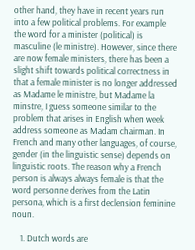other hand, they have in recent years run into a few political problems. For example the word for a minister (political) is masculine (le ministre). However, since there are now female ministers, there has been a slight shift towards political correctness in that a female minister is no longer addressed as Madame le ministre, but Madame la minstre, I guess someone similar to the problem that arises in English when week address someone as Madam chairman. In French and many other languages, of course, gender (in the linguistic sense) depends on linguistic roots. The reason why a French person is always always female is that the word personne derives from the Latin persona, which is a first declension feminine noun.

    1. Dutch words are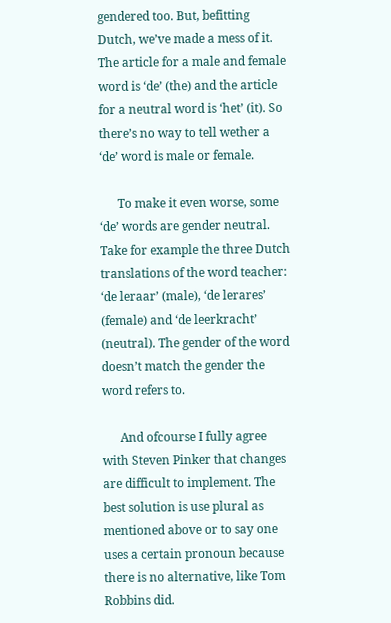gendered too. But, befitting Dutch, we’ve made a mess of it. The article for a male and female word is ‘de’ (the) and the article for a neutral word is ‘het’ (it). So there’s no way to tell wether a ‘de’ word is male or female.

      To make it even worse, some ‘de’ words are gender neutral. Take for example the three Dutch translations of the word teacher: ‘de leraar’ (male), ‘de lerares’ (female) and ‘de leerkracht’ (neutral). The gender of the word doesn’t match the gender the word refers to.

      And ofcourse I fully agree with Steven Pinker that changes are difficult to implement. The best solution is use plural as mentioned above or to say one uses a certain pronoun because there is no alternative, like Tom Robbins did.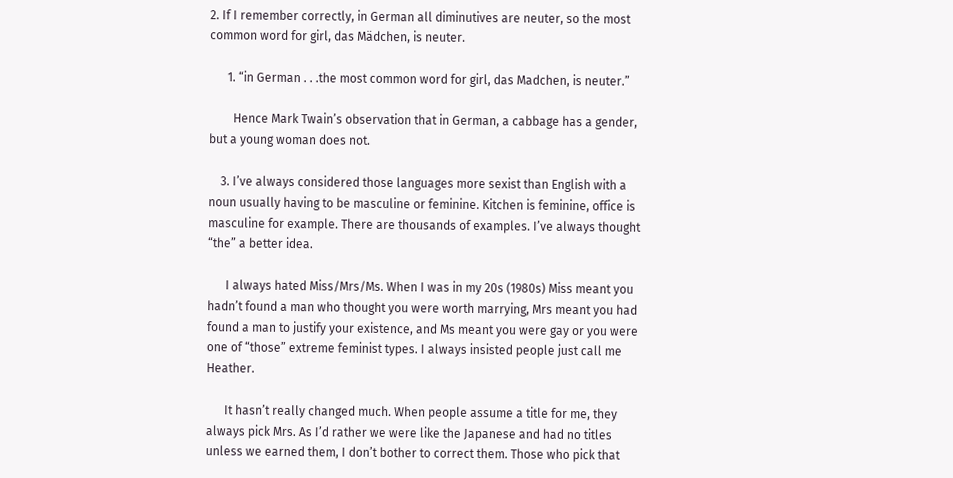2. If I remember correctly, in German all diminutives are neuter, so the most common word for girl, das Mädchen, is neuter.

      1. “in German . . .the most common word for girl, das Madchen, is neuter.”

        Hence Mark Twain’s observation that in German, a cabbage has a gender, but a young woman does not.

    3. I’ve always considered those languages more sexist than English with a noun usually having to be masculine or feminine. Kitchen is feminine, office is masculine for example. There are thousands of examples. I’ve always thought “the” a better idea.

      I always hated Miss/Mrs/Ms. When I was in my 20s (1980s) Miss meant you hadn’t found a man who thought you were worth marrying, Mrs meant you had found a man to justify your existence, and Ms meant you were gay or you were one of “those” extreme feminist types. I always insisted people just call me Heather.

      It hasn’t really changed much. When people assume a title for me, they always pick Mrs. As I’d rather we were like the Japanese and had no titles unless we earned them, I don’t bother to correct them. Those who pick that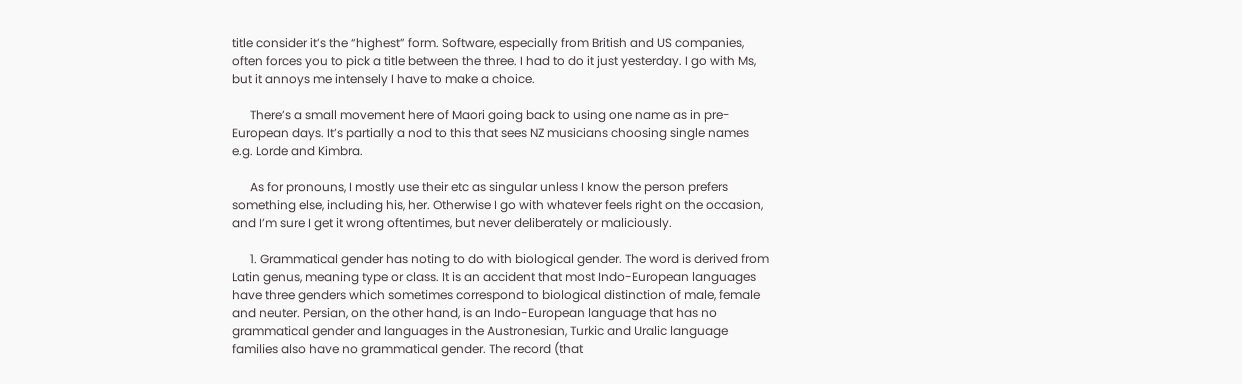title consider it’s the “highest” form. Software, especially from British and US companies, often forces you to pick a title between the three. I had to do it just yesterday. I go with Ms, but it annoys me intensely I have to make a choice.

      There’s a small movement here of Maori going back to using one name as in pre-European days. It’s partially a nod to this that sees NZ musicians choosing single names e.g. Lorde and Kimbra.

      As for pronouns, I mostly use their etc as singular unless I know the person prefers something else, including his, her. Otherwise I go with whatever feels right on the occasion, and I’m sure I get it wrong oftentimes, but never deliberately or maliciously.

      1. Grammatical gender has noting to do with biological gender. The word is derived from Latin genus, meaning type or class. It is an accident that most Indo-European languages have three genders which sometimes correspond to biological distinction of male, female and neuter. Persian, on the other hand, is an Indo-European language that has no grammatical gender and languages in the Austronesian, Turkic and Uralic language families also have no grammatical gender. The record (that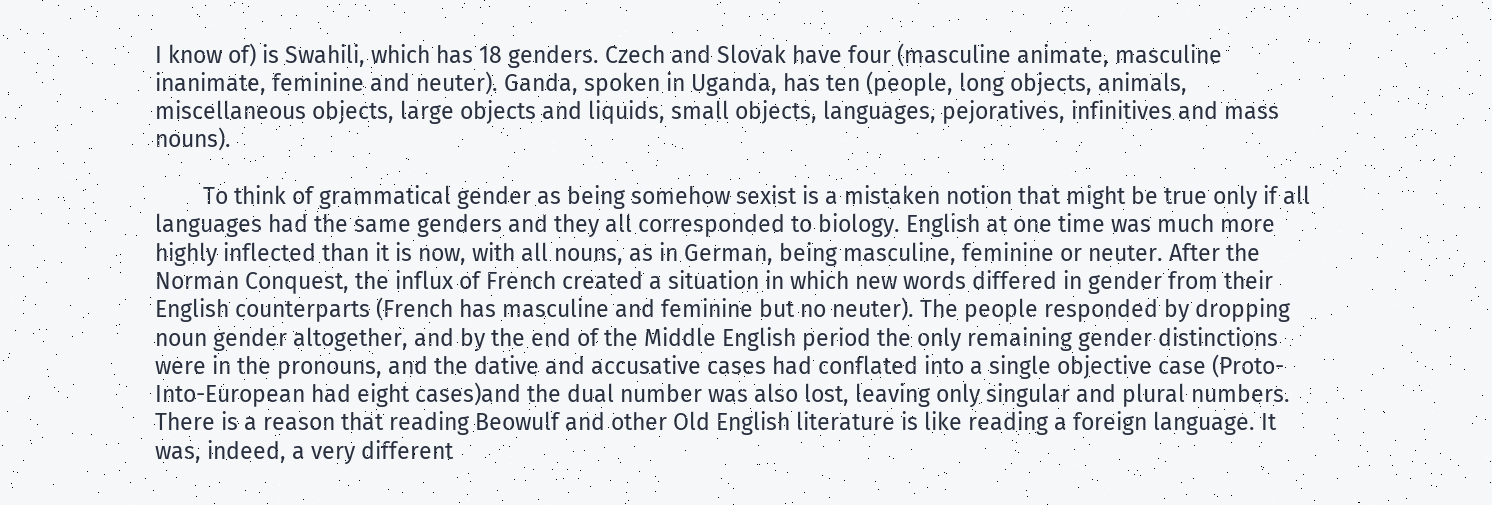I know of) is Swahili, which has 18 genders. Czech and Slovak have four (masculine animate, masculine inanimate, feminine and neuter). Ganda, spoken in Uganda, has ten (people, long objects, animals, miscellaneous objects, large objects and liquids, small objects, languages, pejoratives, infinitives and mass nouns).

        To think of grammatical gender as being somehow sexist is a mistaken notion that might be true only if all languages had the same genders and they all corresponded to biology. English at one time was much more highly inflected than it is now, with all nouns, as in German, being masculine, feminine or neuter. After the Norman Conquest, the influx of French created a situation in which new words differed in gender from their English counterparts (French has masculine and feminine but no neuter). The people responded by dropping noun gender altogether, and by the end of the Middle English period the only remaining gender distinctions were in the pronouns, and the dative and accusative cases had conflated into a single objective case (Proto-Into-European had eight cases)and the dual number was also lost, leaving only singular and plural numbers. There is a reason that reading Beowulf and other Old English literature is like reading a foreign language. It was, indeed, a very different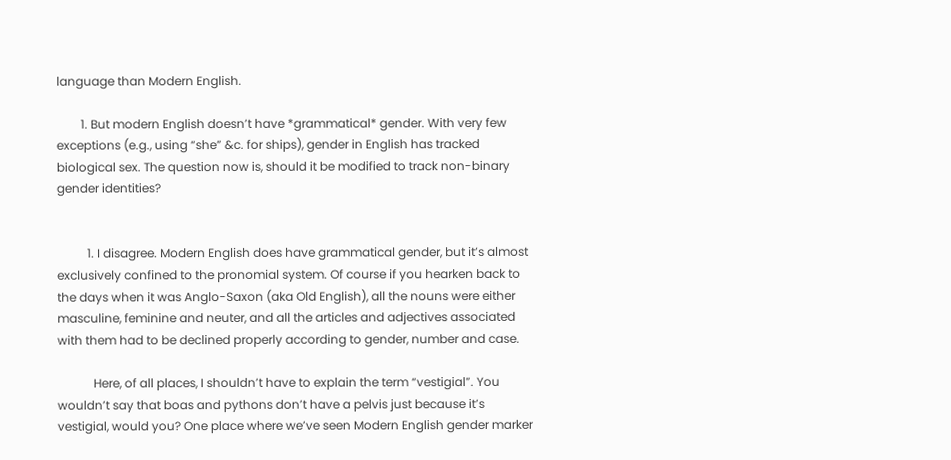language than Modern English.

        1. But modern English doesn’t have *grammatical* gender. With very few exceptions (e.g., using “she” &c. for ships), gender in English has tracked biological sex. The question now is, should it be modified to track non-binary gender identities?


          1. I disagree. Modern English does have grammatical gender, but it’s almost exclusively confined to the pronomial system. Of course if you hearken back to the days when it was Anglo-Saxon (aka Old English), all the nouns were either masculine, feminine and neuter, and all the articles and adjectives associated with them had to be declined properly according to gender, number and case.

            Here, of all places, I shouldn’t have to explain the term “vestigial”. You wouldn’t say that boas and pythons don’t have a pelvis just because it’s vestigial, would you? One place where we’ve seen Modern English gender marker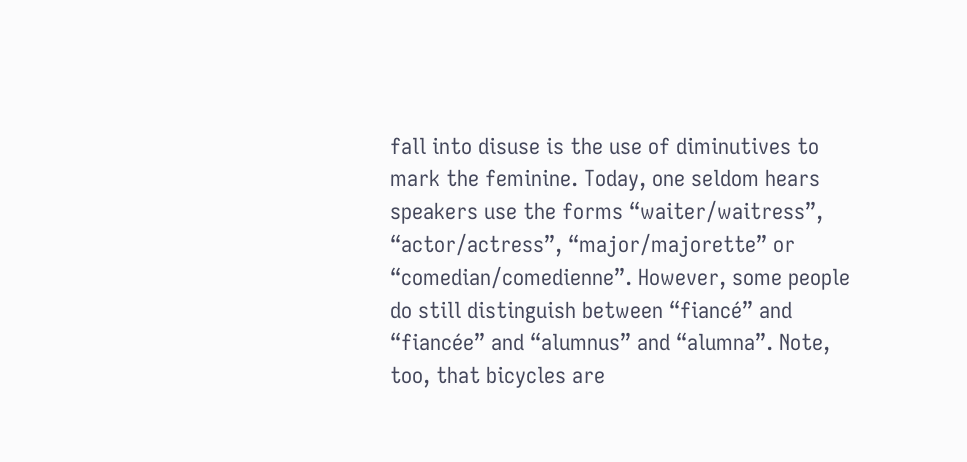fall into disuse is the use of diminutives to mark the feminine. Today, one seldom hears speakers use the forms “waiter/waitress”, “actor/actress”, “major/majorette” or “comedian/comedienne”. However, some people do still distinguish between “fiancé” and “fiancée” and “alumnus” and “alumna”. Note, too, that bicycles are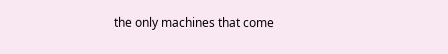the only machines that come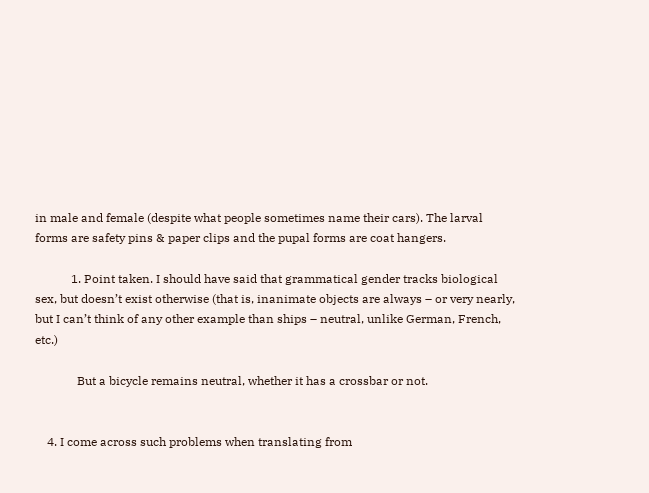in male and female (despite what people sometimes name their cars). The larval forms are safety pins & paper clips and the pupal forms are coat hangers.

            1. Point taken. I should have said that grammatical gender tracks biological sex, but doesn’t exist otherwise (that is, inanimate objects are always – or very nearly, but I can’t think of any other example than ships – neutral, unlike German, French, etc.)

              But a bicycle remains neutral, whether it has a crossbar or not.


    4. I come across such problems when translating from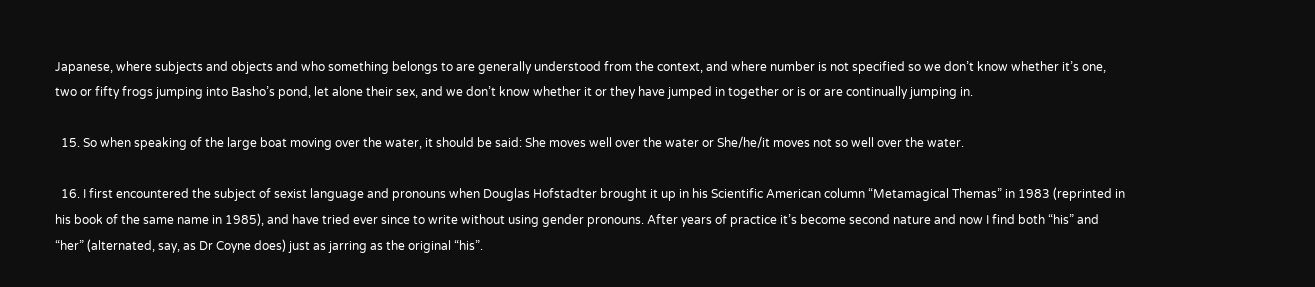Japanese, where subjects and objects and who something belongs to are generally understood from the context, and where number is not specified so we don’t know whether it’s one, two or fifty frogs jumping into Basho’s pond, let alone their sex, and we don’t know whether it or they have jumped in together or is or are continually jumping in.

  15. So when speaking of the large boat moving over the water, it should be said: She moves well over the water or She/he/it moves not so well over the water.

  16. I first encountered the subject of sexist language and pronouns when Douglas Hofstadter brought it up in his Scientific American column “Metamagical Themas” in 1983 (reprinted in his book of the same name in 1985), and have tried ever since to write without using gender pronouns. After years of practice it’s become second nature and now I find both “his” and “her” (alternated, say, as Dr Coyne does) just as jarring as the original “his”.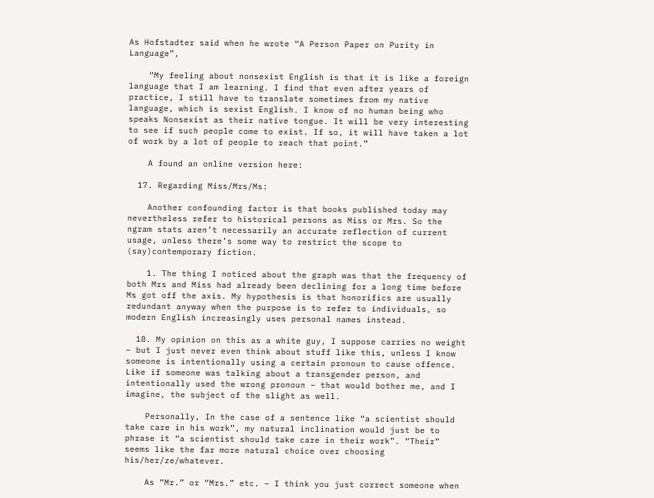As Hofstadter said when he wrote “A Person Paper on Purity in Language”,

    “My feeling about nonsexist English is that it is like a foreign language that I am learning. I find that even after years of practice, I still have to translate sometimes from my native language, which is sexist English. I know of no human being who speaks Nonsexist as their native tongue. It will be very interesting to see if such people come to exist. If so, it will have taken a lot of work by a lot of people to reach that point.”

    A found an online version here:

  17. Regarding Miss/Mrs/Ms:

    Another confounding factor is that books published today may nevertheless refer to historical persons as Miss or Mrs. So the ngram stats aren’t necessarily an accurate reflection of current usage, unless there’s some way to restrict the scope to (say)contemporary fiction.

    1. The thing I noticed about the graph was that the frequency of both Mrs and Miss had already been declining for a long time before Ms got off the axis. My hypothesis is that honorifics are usually redundant anyway when the purpose is to refer to individuals, so modern English increasingly uses personal names instead.

  18. My opinion on this as a white guy, I suppose carries no weight – but I just never even think about stuff like this, unless I know someone is intentionally using a certain pronoun to cause offence. Like if someone was talking about a transgender person, and intentionally used the wrong pronoun – that would bother me, and I imagine, the subject of the slight as well.

    Personally, In the case of a sentence like “a scientist should take care in his work”, my natural inclination would just be to phrase it “a scientist should take care in their work”. “Their” seems like the far more natural choice over choosing his/her/ze/whatever.

    As “Mr.” or “Mrs.” etc. – I think you just correct someone when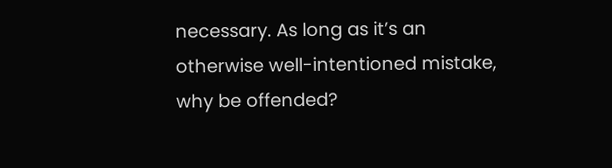necessary. As long as it’s an otherwise well-intentioned mistake, why be offended?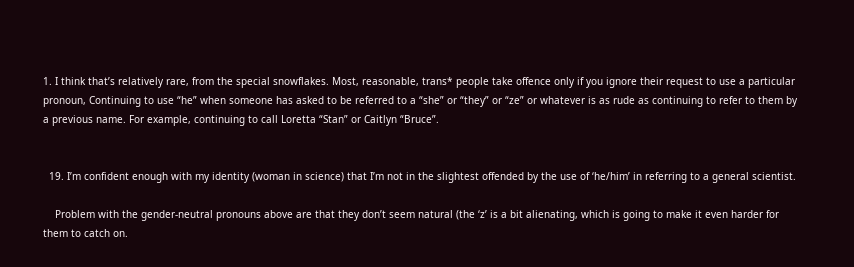1. I think that’s relatively rare, from the special snowflakes. Most, reasonable, trans* people take offence only if you ignore their request to use a particular pronoun, Continuing to use “he” when someone has asked to be referred to a “she” or “they” or “ze” or whatever is as rude as continuing to refer to them by a previous name. For example, continuing to call Loretta “Stan” or Caitlyn “Bruce”.


  19. I’m confident enough with my identity (woman in science) that I’m not in the slightest offended by the use of ‘he/him’ in referring to a general scientist.

    Problem with the gender-neutral pronouns above are that they don’t seem natural (the ‘z’ is a bit alienating, which is going to make it even harder for them to catch on.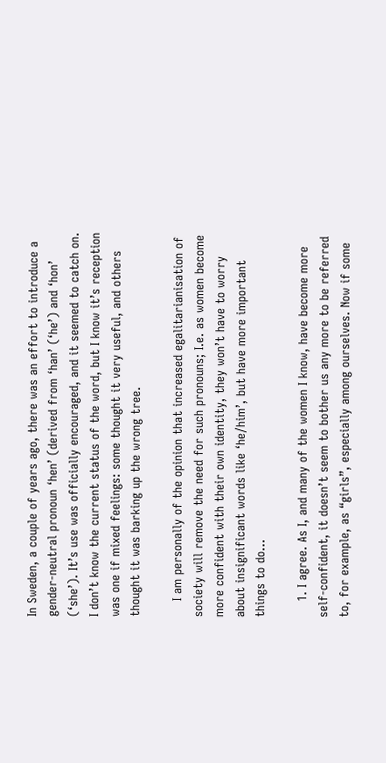In Sweden, a couple of years ago, there was an effort to introduce a gender-neutral pronoun ‘hen’ (derived from ‘han’ (‘he’) and ‘hon’ (‘she’). It’s use was officially encouraged, and it seemed to catch on. I don’t know the current status of the word, but I know it’s reception was one if mixed feelings: some thought it very useful, and others thought it was barking up the wrong tree.

    I am personally of the opinion that increased egalitarianisation of society will remove the need for such pronouns; I.e. as women become more confident with their own identity, they won’t have to worry about insignificant words like ‘he/him’, but have more important things to do…

    1. I agree. As I, and many of the women I know, have become more self-confident, it doesn’t seem to bother us any more to be referred to, for example, as “girls”, especially among ourselves. Now if some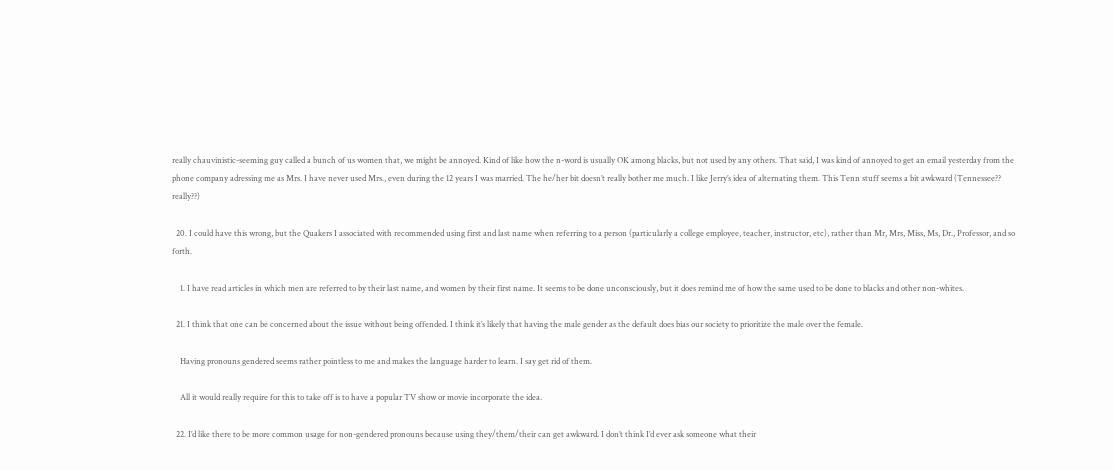really chauvinistic-seeming guy called a bunch of us women that, we might be annoyed. Kind of like how the n-word is usually OK among blacks, but not used by any others. That said, I was kind of annoyed to get an email yesterday from the phone company adressing me as Mrs. I have never used Mrs., even during the 12 years I was married. The he/her bit doesn’t really bother me much. I like Jerry’s idea of alternating them. This Tenn stuff seems a bit awkward (Tennessee?? really??)

  20. I could have this wrong, but the Quakers I associated with recommended using first and last name when referring to a person (particularly a college employee, teacher, instructor, etc), rather than Mr, Mrs, Miss, Ms, Dr., Professor, and so forth.

    1. I have read articles in which men are referred to by their last name, and women by their first name. It seems to be done unconsciously, but it does remind me of how the same used to be done to blacks and other non-whites.

  21. I think that one can be concerned about the issue without being offended. I think it’s likely that having the male gender as the default does bias our society to prioritize the male over the female.

    Having pronouns gendered seems rather pointless to me and makes the language harder to learn. I say get rid of them.

    All it would really require for this to take off is to have a popular TV show or movie incorporate the idea.

  22. I’d like there to be more common usage for non-gendered pronouns because using they/them/their can get awkward. I don’t think I’d ever ask someone what their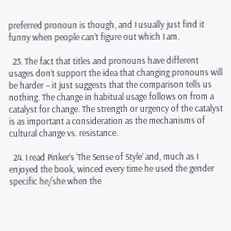preferred pronoun is though, and I usually just find it funny when people can’t figure out which I am.

  23. The fact that titles and pronouns have different usages don’t support the idea that changing pronouns will be harder – it just suggests that the comparison tells us nothing. The change in habitual usage follows on from a catalyst for change. The strength or urgency of the catalyst is as important a consideration as the mechanisms of cultural change vs. resistance.

  24. I read Pinker’s ‘The Sense of Style’ and, much as I enjoyed the book, winced every time he used the gender specific he/she when the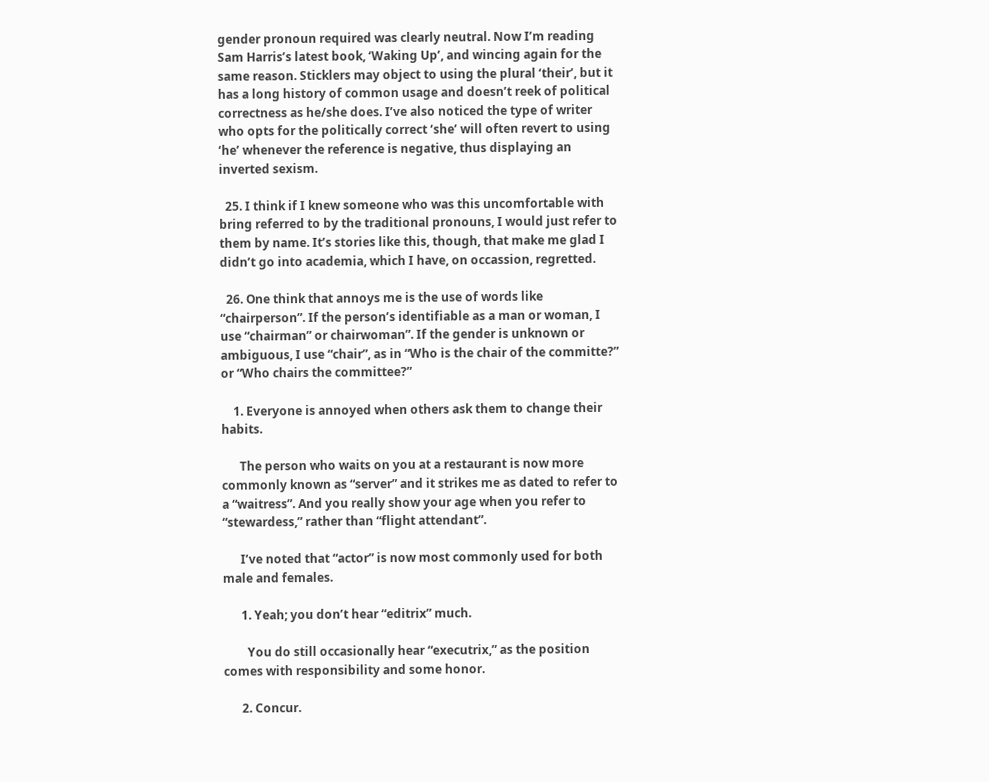gender pronoun required was clearly neutral. Now I’m reading Sam Harris’s latest book, ‘Waking Up’, and wincing again for the same reason. Sticklers may object to using the plural ‘their’, but it has a long history of common usage and doesn’t reek of political correctness as he/she does. I’ve also noticed the type of writer who opts for the politically correct ‘she’ will often revert to using ‘he’ whenever the reference is negative, thus displaying an inverted sexism.

  25. I think if I knew someone who was this uncomfortable with bring referred to by the traditional pronouns, I would just refer to them by name. It’s stories like this, though, that make me glad I didn’t go into academia, which I have, on occassion, regretted.

  26. One think that annoys me is the use of words like “chairperson”. If the person’s identifiable as a man or woman, I use “chairman” or chairwoman”. If the gender is unknown or ambiguous, I use “chair”, as in “Who is the chair of the committe?” or “Who chairs the committee?”

    1. Everyone is annoyed when others ask them to change their habits.

      The person who waits on you at a restaurant is now more commonly known as “server” and it strikes me as dated to refer to a “waitress”. And you really show your age when you refer to “stewardess,” rather than “flight attendant”.

      I’ve noted that “actor” is now most commonly used for both male and females.

      1. Yeah; you don’t hear “editrix” much.

        You do still occasionally hear “executrix,” as the position comes with responsibility and some honor.

      2. Concur.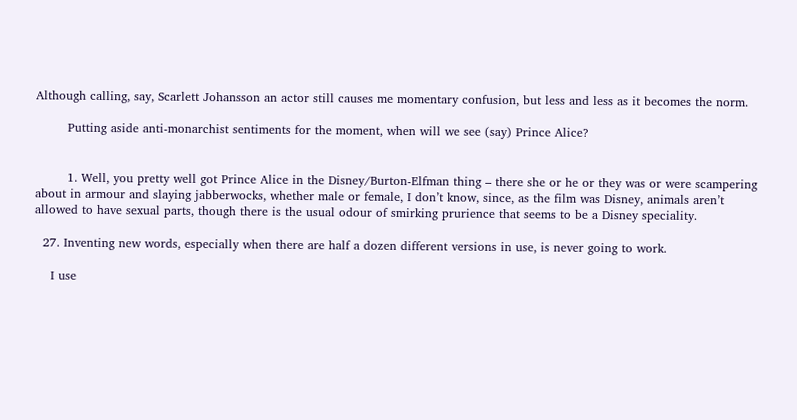Although calling, say, Scarlett Johansson an actor still causes me momentary confusion, but less and less as it becomes the norm.

        Putting aside anti-monarchist sentiments for the moment, when will we see (say) Prince Alice?


        1. Well, you pretty well got Prince Alice in the Disney/Burton-Elfman thing – there she or he or they was or were scampering about in armour and slaying jabberwocks, whether male or female, I don’t know, since, as the film was Disney, animals aren’t allowed to have sexual parts, though there is the usual odour of smirking prurience that seems to be a Disney speciality.

  27. Inventing new words, especially when there are half a dozen different versions in use, is never going to work.

    I use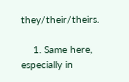they/their/theirs.

    1. Same here, especially in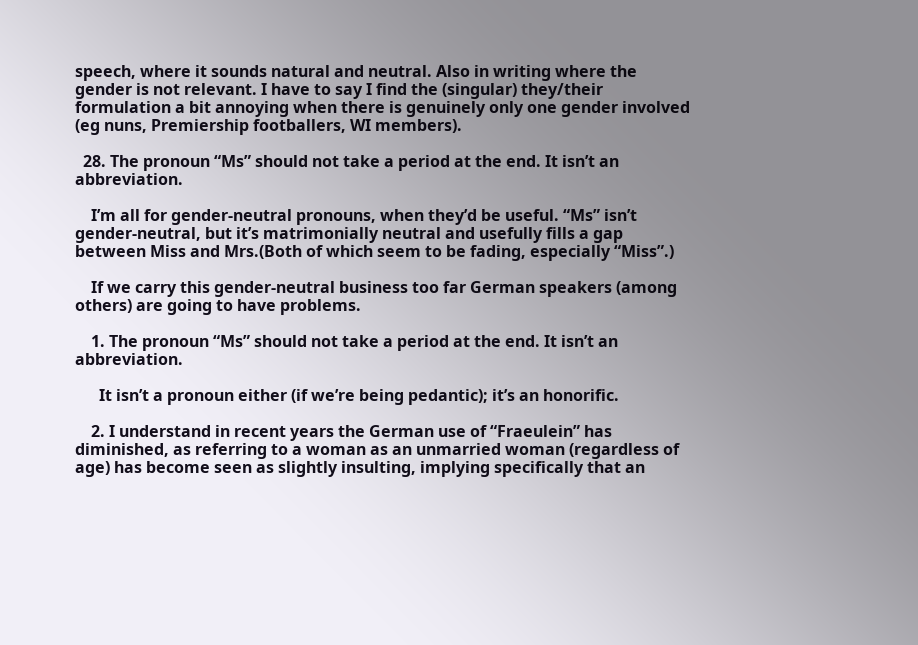speech, where it sounds natural and neutral. Also in writing where the gender is not relevant. I have to say I find the (singular) they/their formulation a bit annoying when there is genuinely only one gender involved (eg nuns, Premiership footballers, WI members).

  28. The pronoun “Ms” should not take a period at the end. It isn’t an abbreviation.

    I’m all for gender-neutral pronouns, when they’d be useful. “Ms” isn’t gender-neutral, but it’s matrimonially neutral and usefully fills a gap between Miss and Mrs.(Both of which seem to be fading, especially “Miss”.)

    If we carry this gender-neutral business too far German speakers (among others) are going to have problems.

    1. The pronoun “Ms” should not take a period at the end. It isn’t an abbreviation.

      It isn’t a pronoun either (if we’re being pedantic); it’s an honorific.

    2. I understand in recent years the German use of “Fraeulein” has diminished, as referring to a woman as an unmarried woman (regardless of age) has become seen as slightly insulting, implying specifically that an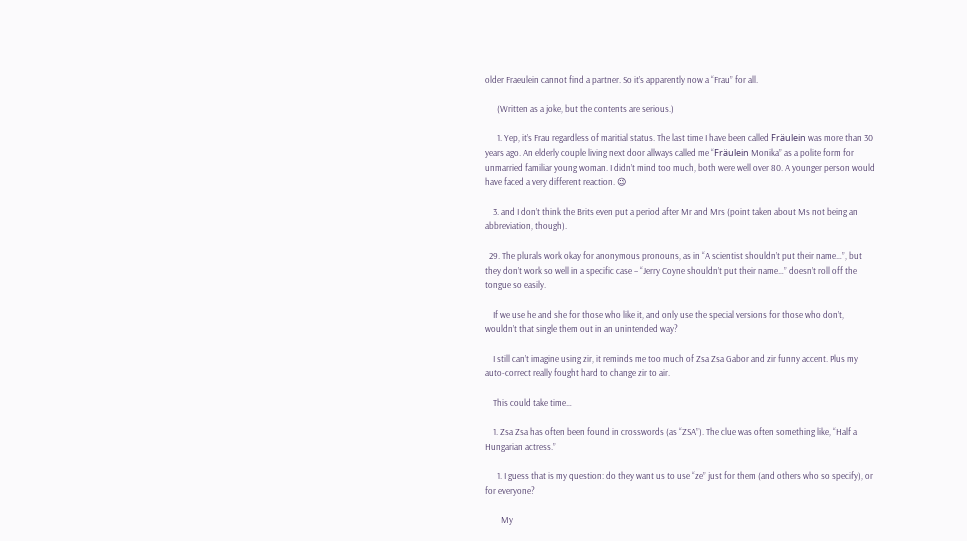older Fraeulein cannot find a partner. So it’s apparently now a “Frau” for all.

      (Written as a joke, but the contents are serious.)

      1. Yep, it’s Frau regardless of maritial status. The last time I have been called Fräulein was more than 30 years ago. An elderly couple living next door allways called me “Fräulein Monika” as a polite form for unmarried familiar young woman. I didn’t mind too much, both were well over 80. A younger person would have faced a very different reaction. 😉

    3. and I don’t think the Brits even put a period after Mr and Mrs (point taken about Ms not being an abbreviation, though).

  29. The plurals work okay for anonymous pronouns, as in “A scientist shouldn’t put their name…”, but they don’t work so well in a specific case – “Jerry Coyne shouldn’t put their name…” doesn’t roll off the tongue so easily.

    If we use he and she for those who like it, and only use the special versions for those who don’t, wouldn’t that single them out in an unintended way?

    I still can’t imagine using zir, it reminds me too much of Zsa Zsa Gabor and zir funny accent. Plus my auto-correct really fought hard to change zir to air.

    This could take time…

    1. Zsa Zsa has often been found in crosswords (as “ZSA”). The clue was often something like, “Half a Hungarian actress.”

      1. I guess that is my question: do they want us to use “ze” just for them (and others who so specify), or for everyone?

        My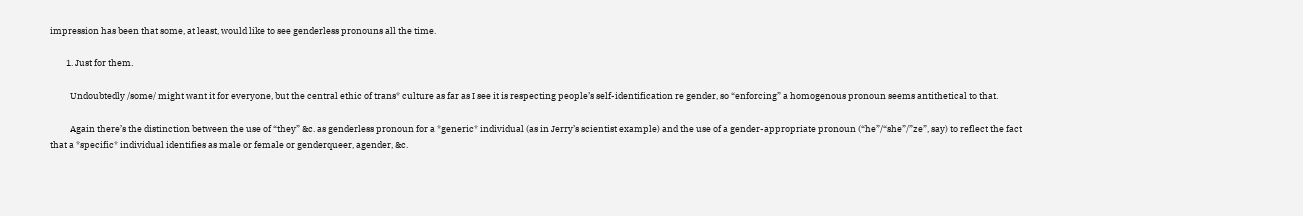impression has been that some, at least, would like to see genderless pronouns all the time.

        1. Just for them.

          Undoubtedly /some/ might want it for everyone, but the central ethic of trans* culture as far as I see it is respecting people’s self-identification re gender, so “enforcing” a homogenous pronoun seems antithetical to that.

          Again there’s the distinction between the use of “they” &c. as genderless pronoun for a *generic* individual (as in Jerry’s scientist example) and the use of a gender-appropriate pronoun (“he”/“she”/”ze”, say) to reflect the fact that a *specific* individual identifies as male or female or genderqueer, agender, &c.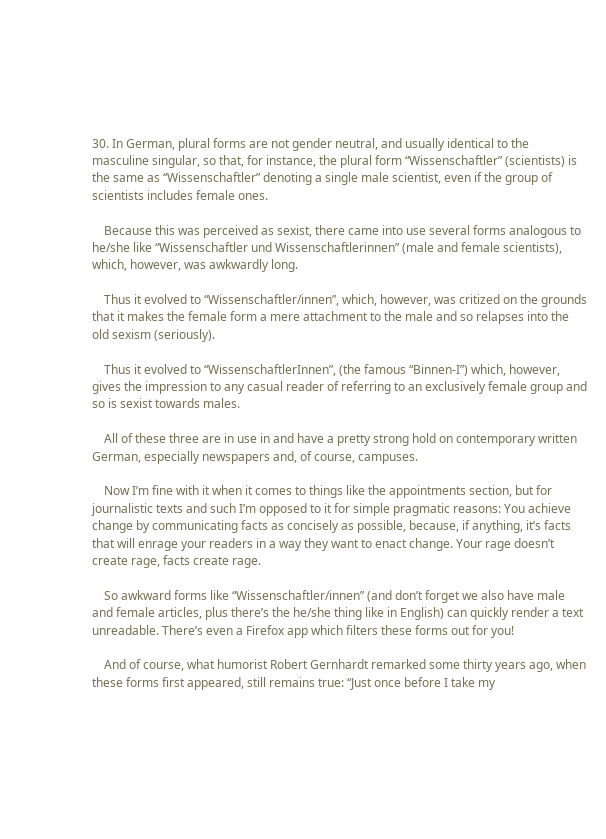30. In German, plural forms are not gender neutral, and usually identical to the masculine singular, so that, for instance, the plural form “Wissenschaftler” (scientists) is the same as “Wissenschaftler” denoting a single male scientist, even if the group of scientists includes female ones.

    Because this was perceived as sexist, there came into use several forms analogous to he/she like “Wissenschaftler und Wissenschaftlerinnen” (male and female scientists), which, however, was awkwardly long.

    Thus it evolved to “Wissenschaftler/innen”, which, however, was critized on the grounds that it makes the female form a mere attachment to the male and so relapses into the old sexism (seriously).

    Thus it evolved to “WissenschaftlerInnen”, (the famous “Binnen-I”) which, however, gives the impression to any casual reader of referring to an exclusively female group and so is sexist towards males.

    All of these three are in use in and have a pretty strong hold on contemporary written German, especially newspapers and, of course, campuses.

    Now I’m fine with it when it comes to things like the appointments section, but for journalistic texts and such I’m opposed to it for simple pragmatic reasons: You achieve change by communicating facts as concisely as possible, because, if anything, it’s facts that will enrage your readers in a way they want to enact change. Your rage doesn’t create rage, facts create rage.

    So awkward forms like “Wissenschaftler/innen” (and don’t forget we also have male and female articles, plus there’s the he/she thing like in English) can quickly render a text unreadable. There’s even a Firefox app which filters these forms out for you!

    And of course, what humorist Robert Gernhardt remarked some thirty years ago, when these forms first appeared, still remains true: “Just once before I take my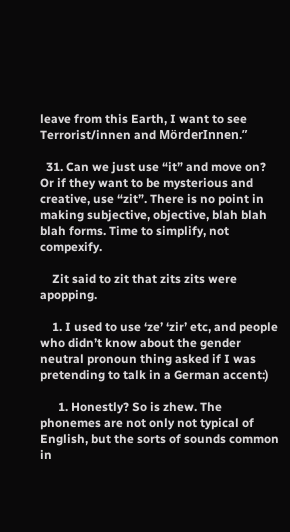leave from this Earth, I want to see Terrorist/innen and MörderInnen.”

  31. Can we just use “it” and move on? Or if they want to be mysterious and creative, use “zit”. There is no point in making subjective, objective, blah blah blah forms. Time to simplify, not compexify.

    Zit said to zit that zits zits were apopping.

    1. I used to use ‘ze’ ‘zir’ etc, and people who didn’t know about the gender neutral pronoun thing asked if I was pretending to talk in a German accent:)

      1. Honestly? So is zhew. The phonemes are not only not typical of English, but the sorts of sounds common in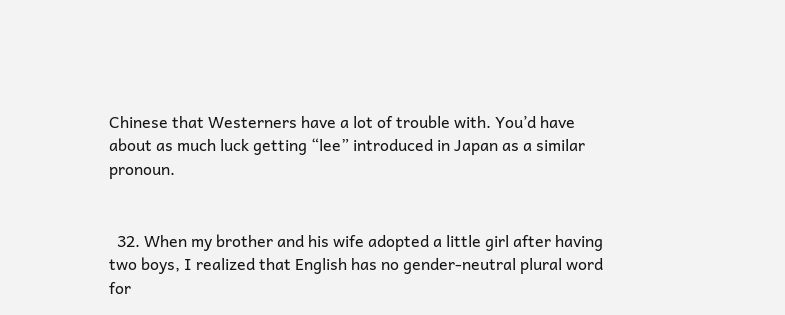Chinese that Westerners have a lot of trouble with. You’d have about as much luck getting “lee” introduced in Japan as a similar pronoun.


  32. When my brother and his wife adopted a little girl after having two boys, I realized that English has no gender-neutral plural word for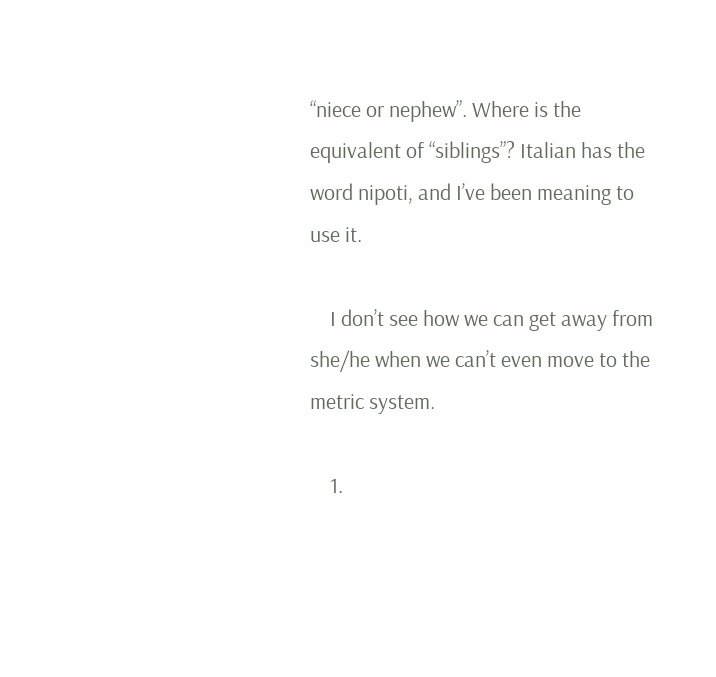“niece or nephew”. Where is the equivalent of “siblings”? Italian has the word nipoti, and I’ve been meaning to use it.

    I don’t see how we can get away from she/he when we can’t even move to the metric system.

    1.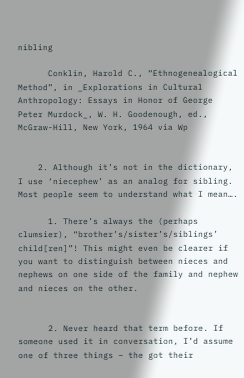nibling

      Conklin, Harold C., “Ethnogenealogical Method”, in _Explorations in Cultural Anthropology: Essays in Honor of George Peter Murdock_, W. H. Goodenough, ed., McGraw-Hill, New York, 1964 via Wp


    2. Although it’s not in the dictionary, I use ‘niecephew’ as an analog for sibling. Most people seem to understand what I mean….

      1. There’s always the (perhaps clumsier), “brother’s/sister’s/siblings’ child[ren]”! This might even be clearer if you want to distinguish between nieces and nephews on one side of the family and nephew and nieces on the other.


      2. Never heard that term before. If someone used it in conversation, I’d assume one of three things – the got their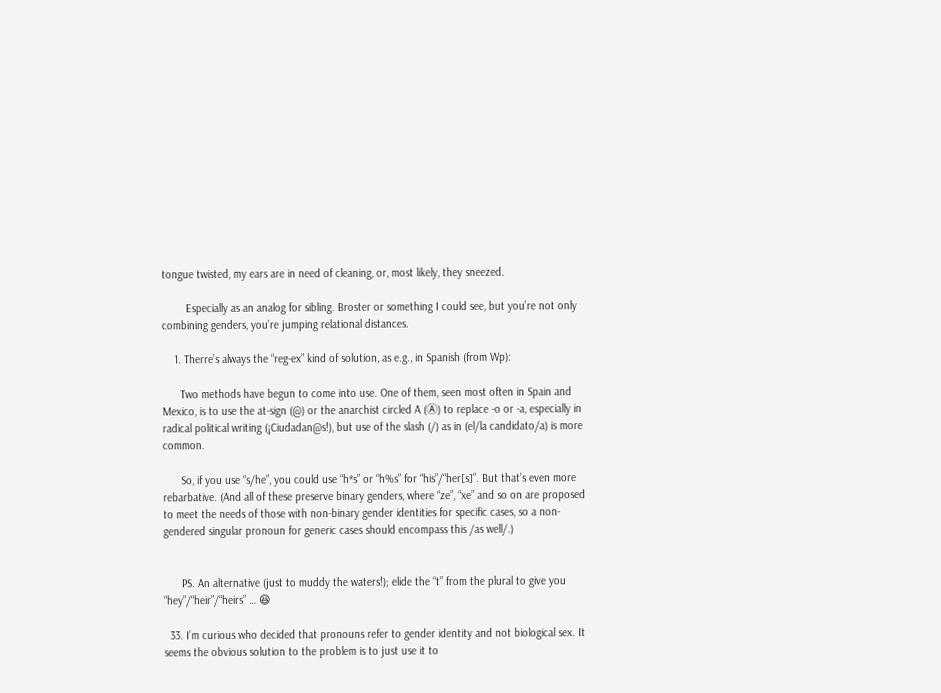tongue twisted, my ears are in need of cleaning, or, most likely, they sneezed.

        Especially as an analog for sibling. Broster or something I could see, but you’re not only combining genders, you’re jumping relational distances.

    1. Therre’s always the “reg-ex” kind of solution, as e.g., in Spanish (from Wp):

      Two methods have begun to come into use. One of them, seen most often in Spain and Mexico, is to use the at-sign (@) or the anarchist circled A (Ⓐ) to replace -o or -a, especially in radical political writing (¡Ciudadan@s!), but use of the slash (/) as in (el/la candidato/a) is more common.

      So, if you use “s/he”, you could use “h*s” or “h%s” for “his”/“her[s]”. But that’s even more rebarbative. (And all of these preserve binary genders, where “ze”, “xe” and so on are proposed to meet the needs of those with non-binary gender identities for specific cases, so a non-gendered singular pronoun for generic cases should encompass this /as well/.)


      PS. An alternative (just to muddy the waters!); elide the “t” from the plural to give you “hey”/“heir”/“heirs” … 😆

  33. I’m curious who decided that pronouns refer to gender identity and not biological sex. It seems the obvious solution to the problem is to just use it to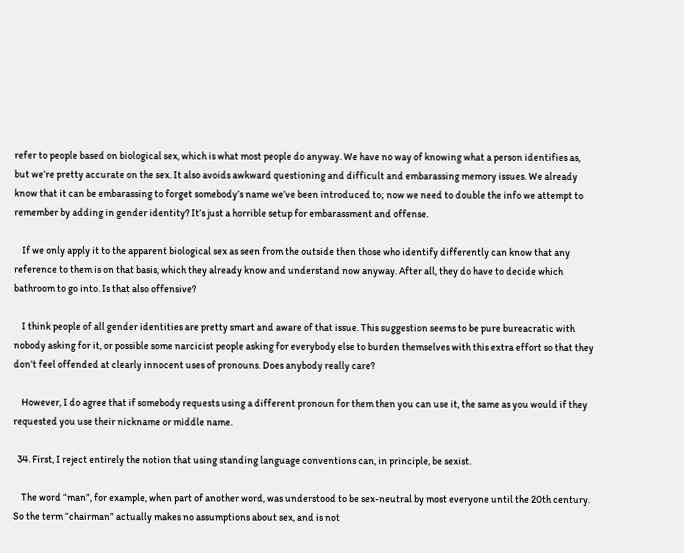refer to people based on biological sex, which is what most people do anyway. We have no way of knowing what a person identifies as, but we’re pretty accurate on the sex. It also avoids awkward questioning and difficult and embarassing memory issues. We already know that it can be embarassing to forget somebody’s name we’ve been introduced to; now we need to double the info we attempt to remember by adding in gender identity? It’s just a horrible setup for embarassment and offense.

    If we only apply it to the apparent biological sex as seen from the outside then those who identify differently can know that any reference to them is on that basis, which they already know and understand now anyway. After all, they do have to decide which bathroom to go into. Is that also offensive?

    I think people of all gender identities are pretty smart and aware of that issue. This suggestion seems to be pure bureacratic with nobody asking for it, or possible some narcicist people asking for everybody else to burden themselves with this extra effort so that they don’t feel offended at clearly innocent uses of pronouns. Does anybody really care?

    However, I do agree that if somebody requests using a different pronoun for them then you can use it, the same as you would if they requested you use their nickname or middle name.

  34. First, I reject entirely the notion that using standing language conventions can, in principle, be sexist.

    The word “man”, for example, when part of another word, was understood to be sex-neutral by most everyone until the 20th century. So the term “chairman” actually makes no assumptions about sex, and is not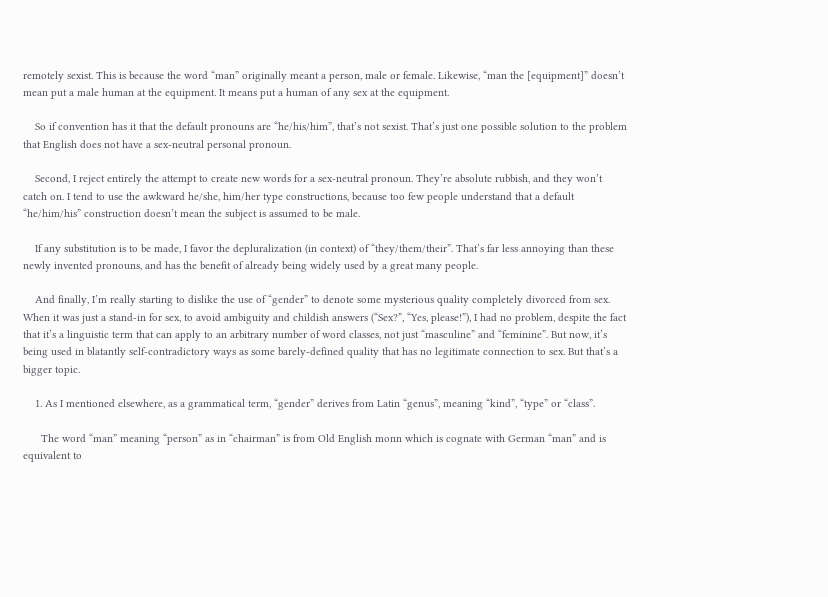remotely sexist. This is because the word “man” originally meant a person, male or female. Likewise, “man the [equipment]” doesn’t mean put a male human at the equipment. It means put a human of any sex at the equipment.

    So if convention has it that the default pronouns are “he/his/him”, that’s not sexist. That’s just one possible solution to the problem that English does not have a sex-neutral personal pronoun.

    Second, I reject entirely the attempt to create new words for a sex-neutral pronoun. They’re absolute rubbish, and they won’t catch on. I tend to use the awkward he/she, him/her type constructions, because too few people understand that a default “he/him/his” construction doesn’t mean the subject is assumed to be male.

    If any substitution is to be made, I favor the depluralization (in context) of “they/them/their”. That’s far less annoying than these newly invented pronouns, and has the benefit of already being widely used by a great many people.

    And finally, I’m really starting to dislike the use of “gender” to denote some mysterious quality completely divorced from sex. When it was just a stand-in for sex, to avoid ambiguity and childish answers (“Sex?”, “Yes, please!”), I had no problem, despite the fact that it’s a linguistic term that can apply to an arbitrary number of word classes, not just “masculine” and “feminine”. But now, it’s being used in blatantly self-contradictory ways as some barely-defined quality that has no legitimate connection to sex. But that’s a bigger topic.

    1. As I mentioned elsewhere, as a grammatical term, “gender” derives from Latin “genus”, meaning “kind”, “type” or “class”.

      The word “man” meaning “person” as in “chairman” is from Old English monn which is cognate with German “man” and is equivalent to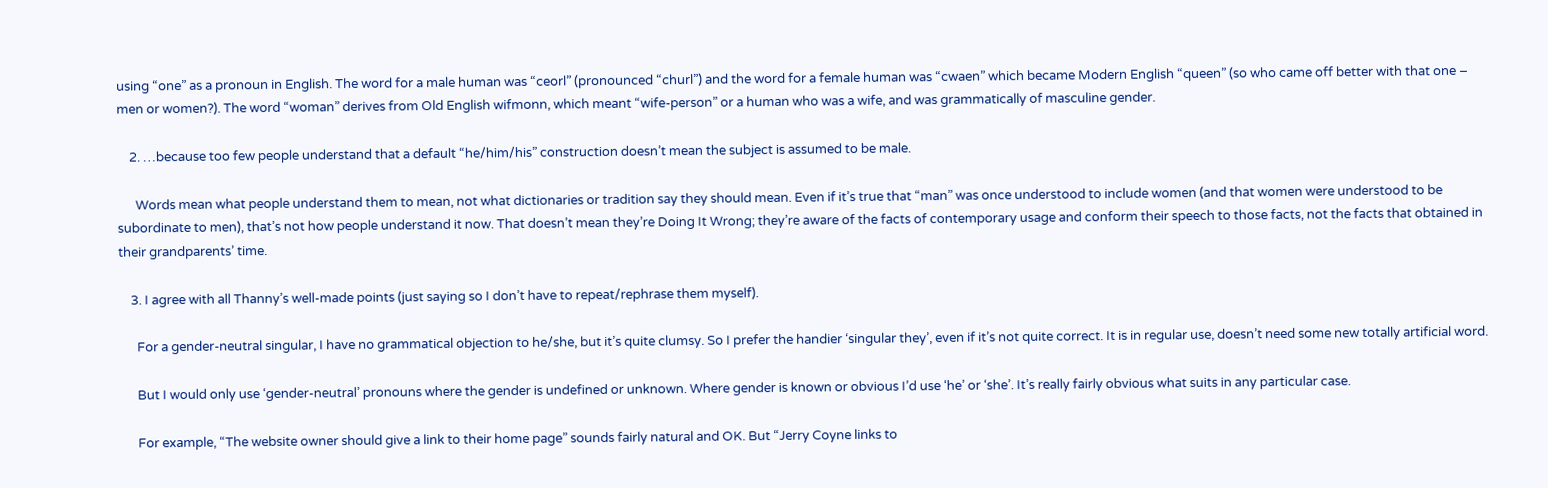using “one” as a pronoun in English. The word for a male human was “ceorl” (pronounced “churl”) and the word for a female human was “cwaen” which became Modern English “queen” (so who came off better with that one – men or women?). The word “woman” derives from Old English wifmonn, which meant “wife-person” or a human who was a wife, and was grammatically of masculine gender.

    2. …because too few people understand that a default “he/him/his” construction doesn’t mean the subject is assumed to be male.

      Words mean what people understand them to mean, not what dictionaries or tradition say they should mean. Even if it’s true that “man” was once understood to include women (and that women were understood to be subordinate to men), that’s not how people understand it now. That doesn’t mean they’re Doing It Wrong; they’re aware of the facts of contemporary usage and conform their speech to those facts, not the facts that obtained in their grandparents’ time.

    3. I agree with all Thanny’s well-made points (just saying so I don’t have to repeat/rephrase them myself).

      For a gender-neutral singular, I have no grammatical objection to he/she, but it’s quite clumsy. So I prefer the handier ‘singular they’, even if it’s not quite correct. It is in regular use, doesn’t need some new totally artificial word.

      But I would only use ‘gender-neutral’ pronouns where the gender is undefined or unknown. Where gender is known or obvious I’d use ‘he’ or ‘she’. It’s really fairly obvious what suits in any particular case.

      For example, “The website owner should give a link to their home page” sounds fairly natural and OK. But “Jerry Coyne links to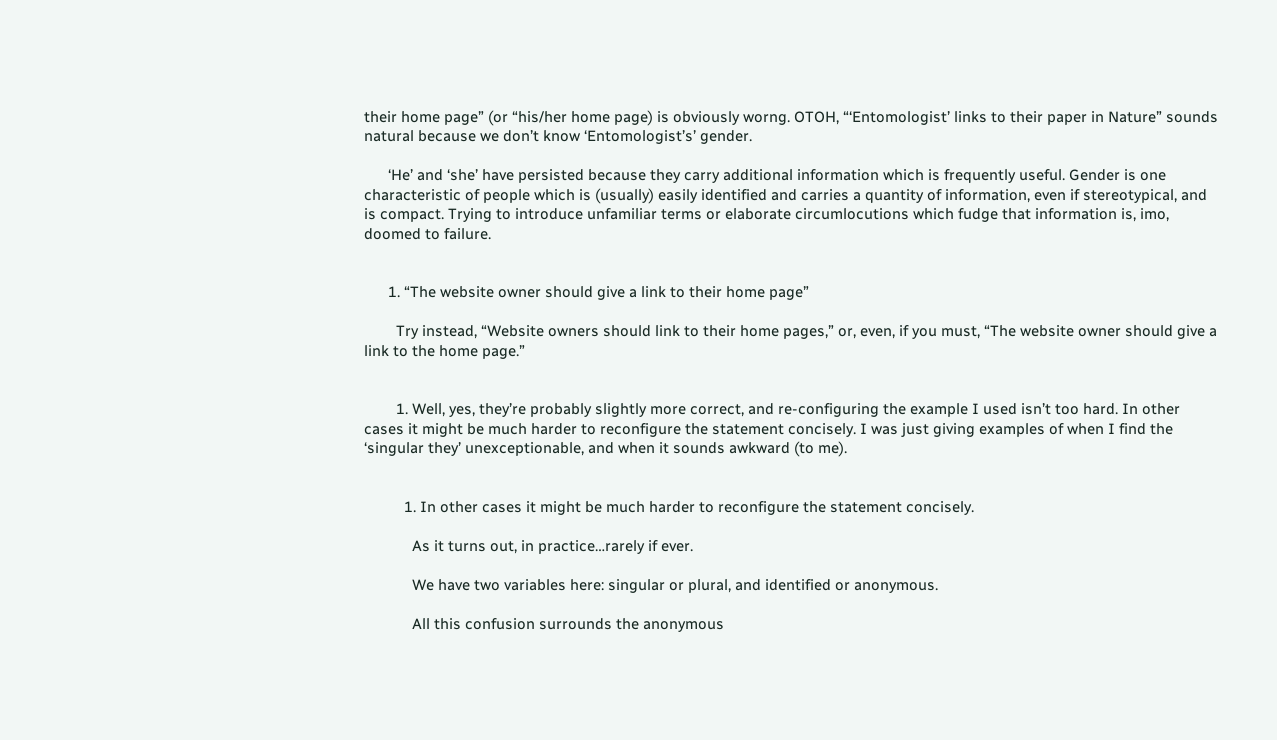their home page” (or “his/her home page) is obviously worng. OTOH, “‘Entomologist’ links to their paper in Nature” sounds natural because we don’t know ‘Entomologist’s’ gender.

      ‘He’ and ‘she’ have persisted because they carry additional information which is frequently useful. Gender is one characteristic of people which is (usually) easily identified and carries a quantity of information, even if stereotypical, and is compact. Trying to introduce unfamiliar terms or elaborate circumlocutions which fudge that information is, imo, doomed to failure.


      1. “The website owner should give a link to their home page”

        Try instead, “Website owners should link to their home pages,” or, even, if you must, “The website owner should give a link to the home page.”


        1. Well, yes, they’re probably slightly more correct, and re-configuring the example I used isn’t too hard. In other cases it might be much harder to reconfigure the statement concisely. I was just giving examples of when I find the ‘singular they’ unexceptionable, and when it sounds awkward (to me).


          1. In other cases it might be much harder to reconfigure the statement concisely.

            As it turns out, in practice…rarely if ever.

            We have two variables here: singular or plural, and identified or anonymous.

            All this confusion surrounds the anonymous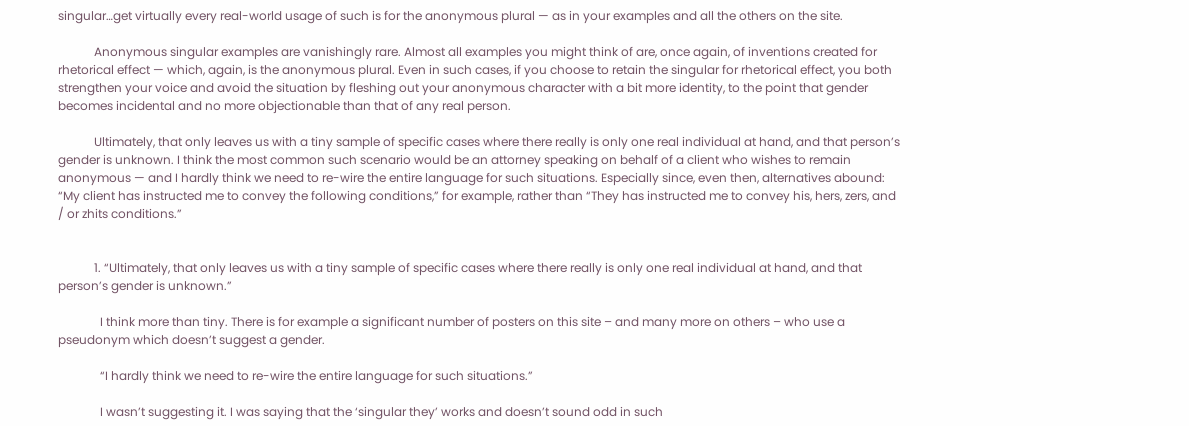singular…get virtually every real-world usage of such is for the anonymous plural — as in your examples and all the others on the site.

            Anonymous singular examples are vanishingly rare. Almost all examples you might think of are, once again, of inventions created for rhetorical effect — which, again, is the anonymous plural. Even in such cases, if you choose to retain the singular for rhetorical effect, you both strengthen your voice and avoid the situation by fleshing out your anonymous character with a bit more identity, to the point that gender becomes incidental and no more objectionable than that of any real person.

            Ultimately, that only leaves us with a tiny sample of specific cases where there really is only one real individual at hand, and that person’s gender is unknown. I think the most common such scenario would be an attorney speaking on behalf of a client who wishes to remain anonymous — and I hardly think we need to re-wire the entire language for such situations. Especially since, even then, alternatives abound: “My client has instructed me to convey the following conditions,” for example, rather than “They has instructed me to convey his, hers, zers, and / or zhits conditions.”


            1. “Ultimately, that only leaves us with a tiny sample of specific cases where there really is only one real individual at hand, and that person’s gender is unknown.”

              I think more than tiny. There is for example a significant number of posters on this site – and many more on others – who use a pseudonym which doesn’t suggest a gender.

              “I hardly think we need to re-wire the entire language for such situations.”

              I wasn’t suggesting it. I was saying that the ‘singular they’ works and doesn’t sound odd in such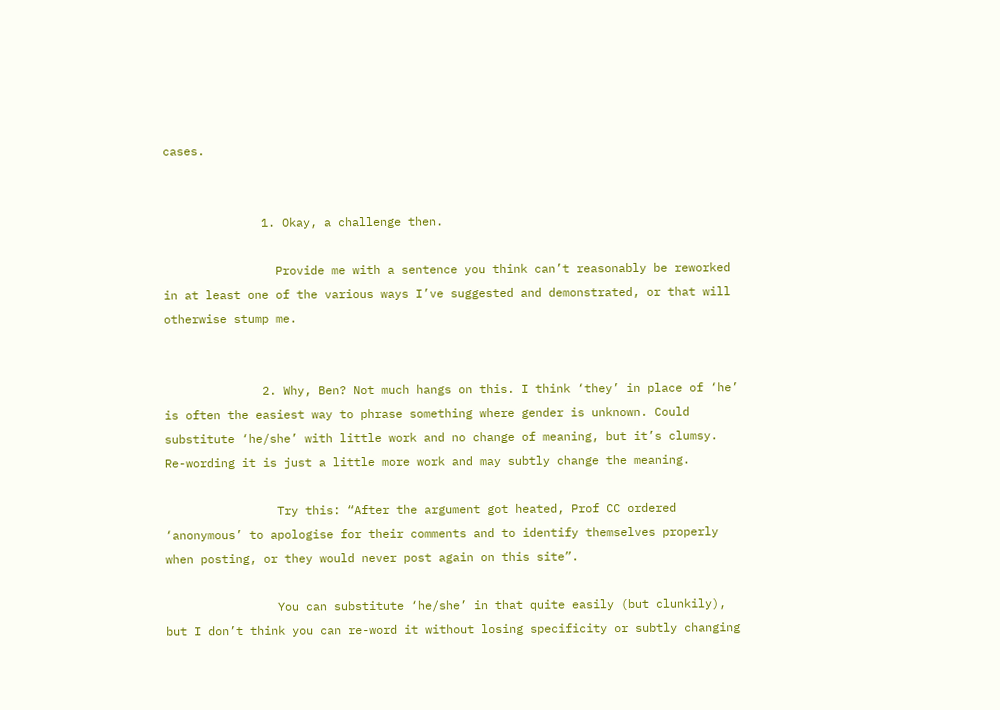cases.


              1. Okay, a challenge then.

                Provide me with a sentence you think can’t reasonably be reworked in at least one of the various ways I’ve suggested and demonstrated, or that will otherwise stump me.


              2. Why, Ben? Not much hangs on this. I think ‘they’ in place of ‘he’ is often the easiest way to phrase something where gender is unknown. Could substitute ‘he/she’ with little work and no change of meaning, but it’s clumsy. Re-wording it is just a little more work and may subtly change the meaning.

                Try this: “After the argument got heated, Prof CC ordered ‘anonymous’ to apologise for their comments and to identify themselves properly when posting, or they would never post again on this site”.

                You can substitute ‘he/she’ in that quite easily (but clunkily), but I don’t think you can re-word it without losing specificity or subtly changing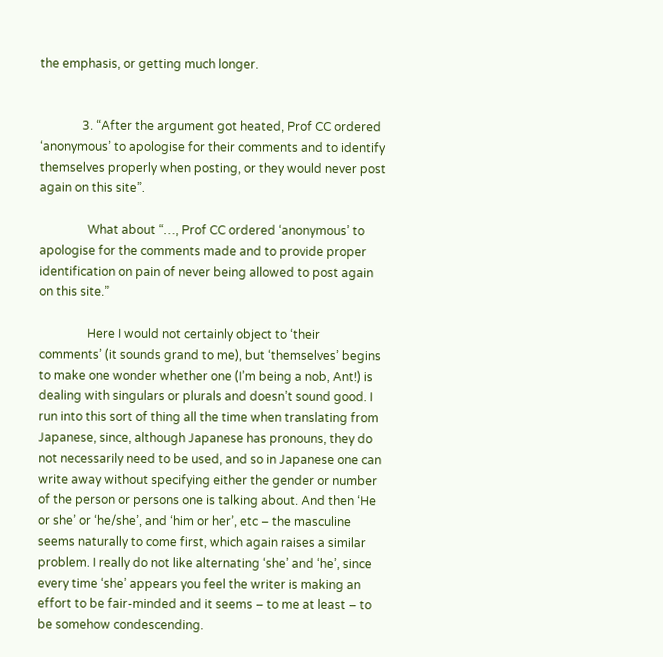the emphasis, or getting much longer.


              3. “After the argument got heated, Prof CC ordered ‘anonymous’ to apologise for their comments and to identify themselves properly when posting, or they would never post again on this site”.

                What about “…, Prof CC ordered ‘anonymous’ to apologise for the comments made and to provide proper identification on pain of never being allowed to post again on this site.”

                Here I would not certainly object to ‘their comments’ (it sounds grand to me), but ‘themselves’ begins to make one wonder whether one (I’m being a nob, Ant!) is dealing with singulars or plurals and doesn’t sound good. I run into this sort of thing all the time when translating from Japanese, since, although Japanese has pronouns, they do not necessarily need to be used, and so in Japanese one can write away without specifying either the gender or number of the person or persons one is talking about. And then ‘He or she’ or ‘he/she’, and ‘him or her’, etc – the masculine seems naturally to come first, which again raises a similar problem. I really do not like alternating ‘she’ and ‘he’, since every time ‘she’ appears you feel the writer is making an effort to be fair-minded and it seems – to me at least – to be somehow condescending.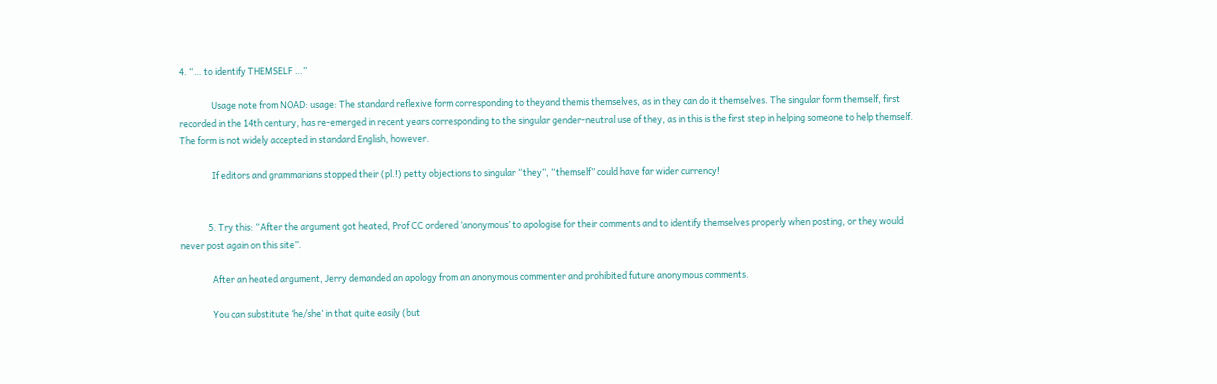4. “… to identify THEMSELF …”

                Usage note from NOAD: usage: The standard reflexive form corresponding to theyand themis themselves, as in they can do it themselves. The singular form themself, first recorded in the 14th century, has re-emerged in recent years corresponding to the singular gender-neutral use of they, as in this is the first step in helping someone to help themself. The form is not widely accepted in standard English, however.

                If editors and grammarians stopped their (pl.!) petty objections to singular “they”, “themself” could have far wider currency!


              5. Try this: “After the argument got heated, Prof CC ordered ‘anonymous’ to apologise for their comments and to identify themselves properly when posting, or they would never post again on this site”.

                After an heated argument, Jerry demanded an apology from an anonymous commenter and prohibited future anonymous comments.

                You can substitute ‘he/she’ in that quite easily (but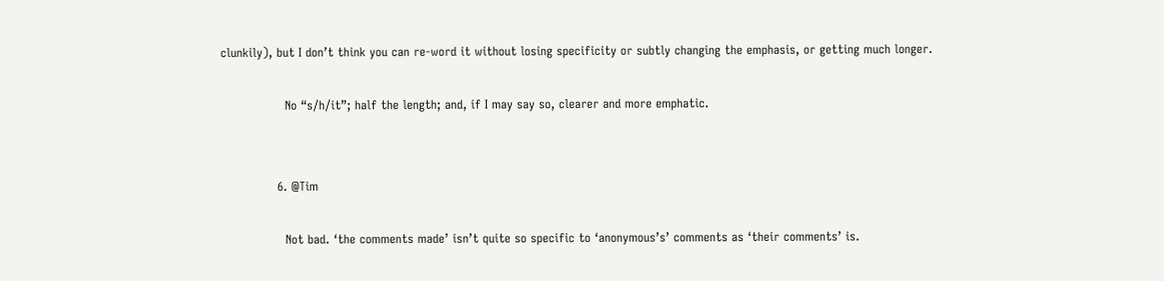clunkily), but I don’t think you can re-word it without losing specificity or subtly changing the emphasis, or getting much longer.

                No “s/h/it”; half the length; and, if I may say so, clearer and more emphatic.


              6. @Tim

                Not bad. ‘the comments made’ isn’t quite so specific to ‘anonymous’s’ comments as ‘their comments’ is.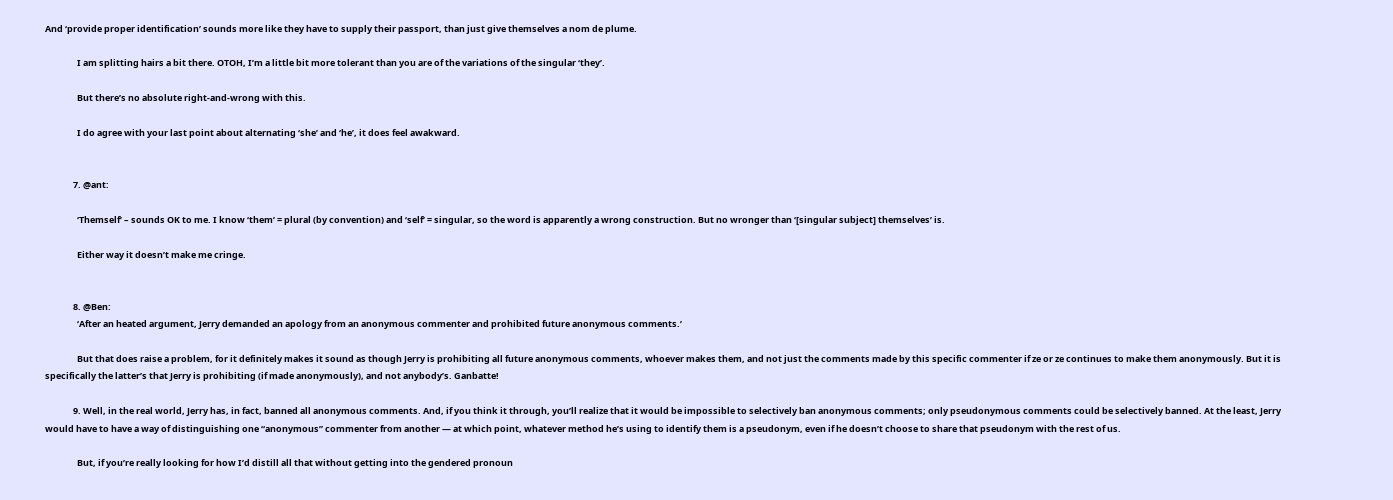And ‘provide proper identification’ sounds more like they have to supply their passport, than just give themselves a nom de plume.

                I am splitting hairs a bit there. OTOH, I’m a little bit more tolerant than you are of the variations of the singular ‘they’.

                But there’s no absolute right-and-wrong with this.

                I do agree with your last point about alternating ‘she’ and ‘he’, it does feel awakward.


              7. @ant:

                ‘Themself’ – sounds OK to me. I know ‘them’ = plural (by convention) and ‘self’ = singular, so the word is apparently a wrong construction. But no wronger than ‘[singular subject] themselves’ is.

                Either way it doesn’t make me cringe.


              8. @Ben:
                ‘After an heated argument, Jerry demanded an apology from an anonymous commenter and prohibited future anonymous comments.’

                But that does raise a problem, for it definitely makes it sound as though Jerry is prohibiting all future anonymous comments, whoever makes them, and not just the comments made by this specific commenter if ze or ze continues to make them anonymously. But it is specifically the latter’s that Jerry is prohibiting (if made anonymously), and not anybody’s. Ganbatte!

              9. Well, in the real world, Jerry has, in fact, banned all anonymous comments. And, if you think it through, you’ll realize that it would be impossible to selectively ban anonymous comments; only pseudonymous comments could be selectively banned. At the least, Jerry would have to have a way of distinguishing one “anonymous” commenter from another — at which point, whatever method he’s using to identify them is a pseudonym, even if he doesn’t choose to share that pseudonym with the rest of us.

                But, if you’re really looking for how I’d distill all that without getting into the gendered pronoun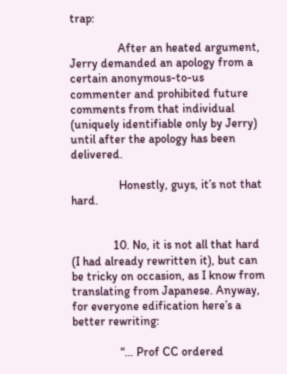trap:

                After an heated argument, Jerry demanded an apology from a certain anonymous-to-us commenter and prohibited future comments from that individual (uniquely identifiable only by Jerry) until after the apology has been delivered.

                Honestly, guys, it’s not that hard.


              10. No, it is not all that hard (I had already rewritten it), but can be tricky on occasion, as I know from translating from Japanese. Anyway, for everyone edification here’s a better rewriting:

                “… Prof CC ordered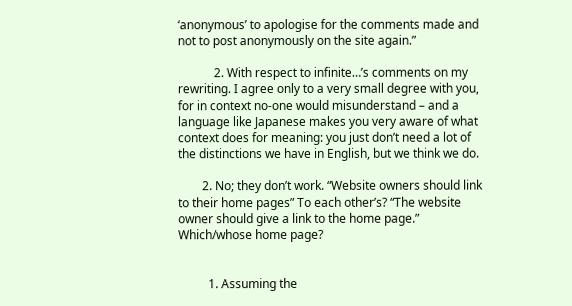‘anonymous’ to apologise for the comments made and not to post anonymously on the site again.”

            2. With respect to infinite…’s comments on my rewriting. I agree only to a very small degree with you, for in context no-one would misunderstand – and a language like Japanese makes you very aware of what context does for meaning: you just don’t need a lot of the distinctions we have in English, but we think we do.

        2. No; they don’t work. “Website owners should link to their home pages” To each other’s? “The website owner should give a link to the home page.” Which/whose home page?


          1. Assuming the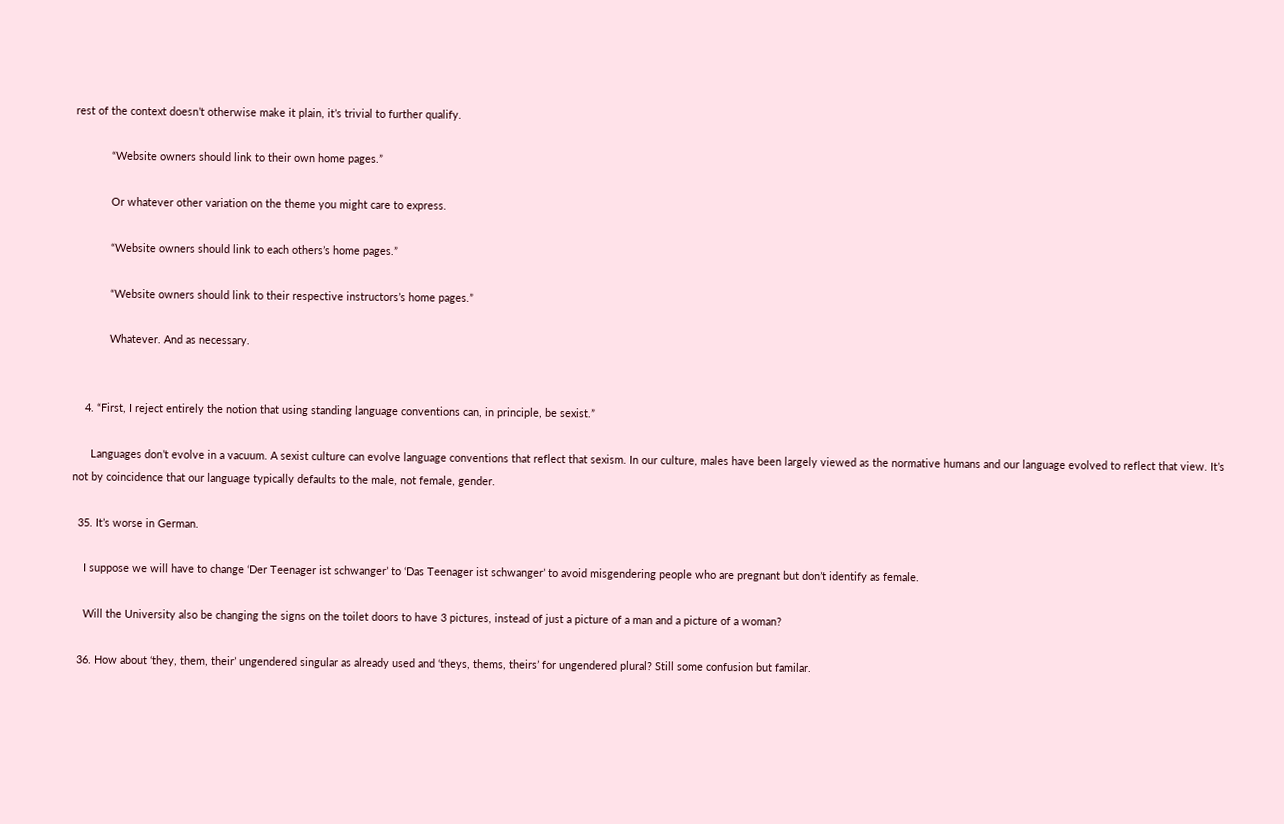rest of the context doesn’t otherwise make it plain, it’s trivial to further qualify.

            “Website owners should link to their own home pages.”

            Or whatever other variation on the theme you might care to express.

            “Website owners should link to each others’s home pages.”

            “Website owners should link to their respective instructors’s home pages.”

            Whatever. And as necessary.


    4. “First, I reject entirely the notion that using standing language conventions can, in principle, be sexist.”

      Languages don’t evolve in a vacuum. A sexist culture can evolve language conventions that reflect that sexism. In our culture, males have been largely viewed as the normative humans and our language evolved to reflect that view. It’s not by coincidence that our language typically defaults to the male, not female, gender.

  35. It’s worse in German.

    I suppose we will have to change ‘Der Teenager ist schwanger’ to ‘Das Teenager ist schwanger’ to avoid misgendering people who are pregnant but don’t identify as female.

    Will the University also be changing the signs on the toilet doors to have 3 pictures, instead of just a picture of a man and a picture of a woman?

  36. How about ‘they, them, their’ ungendered singular as already used and ‘theys, thems, theirs’ for ungendered plural? Still some confusion but familar.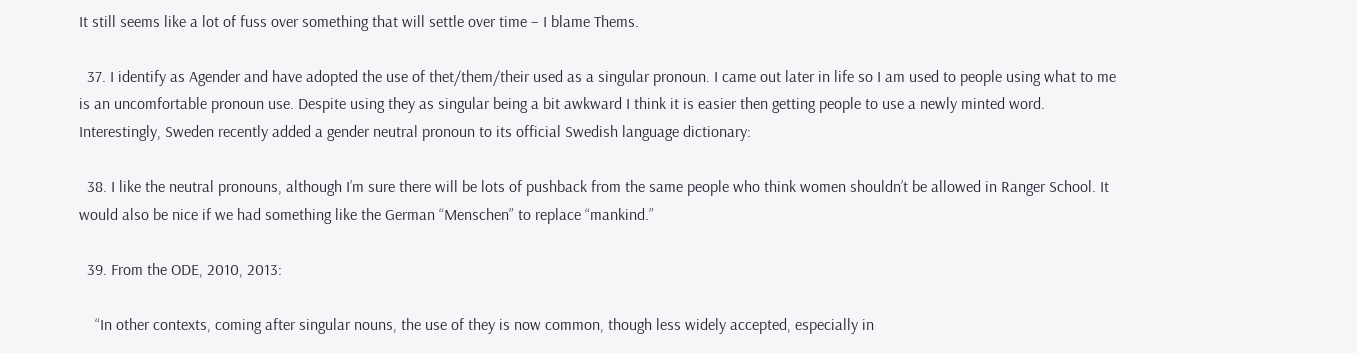It still seems like a lot of fuss over something that will settle over time – I blame Thems.

  37. I identify as Agender and have adopted the use of thet/them/their used as a singular pronoun. I came out later in life so I am used to people using what to me is an uncomfortable pronoun use. Despite using they as singular being a bit awkward I think it is easier then getting people to use a newly minted word. Interestingly, Sweden recently added a gender neutral pronoun to its official Swedish language dictionary:

  38. I like the neutral pronouns, although I’m sure there will be lots of pushback from the same people who think women shouldn’t be allowed in Ranger School. It would also be nice if we had something like the German “Menschen” to replace “mankind.”

  39. From the ODE, 2010, 2013:

    “In other contexts, coming after singular nouns, the use of they is now common, though less widely accepted, especially in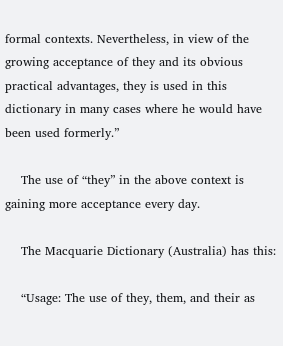formal contexts. Nevertheless, in view of the growing acceptance of they and its obvious practical advantages, they is used in this dictionary in many cases where he would have been used formerly.”

    The use of “they” in the above context is gaining more acceptance every day.

    The Macquarie Dictionary (Australia) has this:

    “Usage: The use of they, them, and their as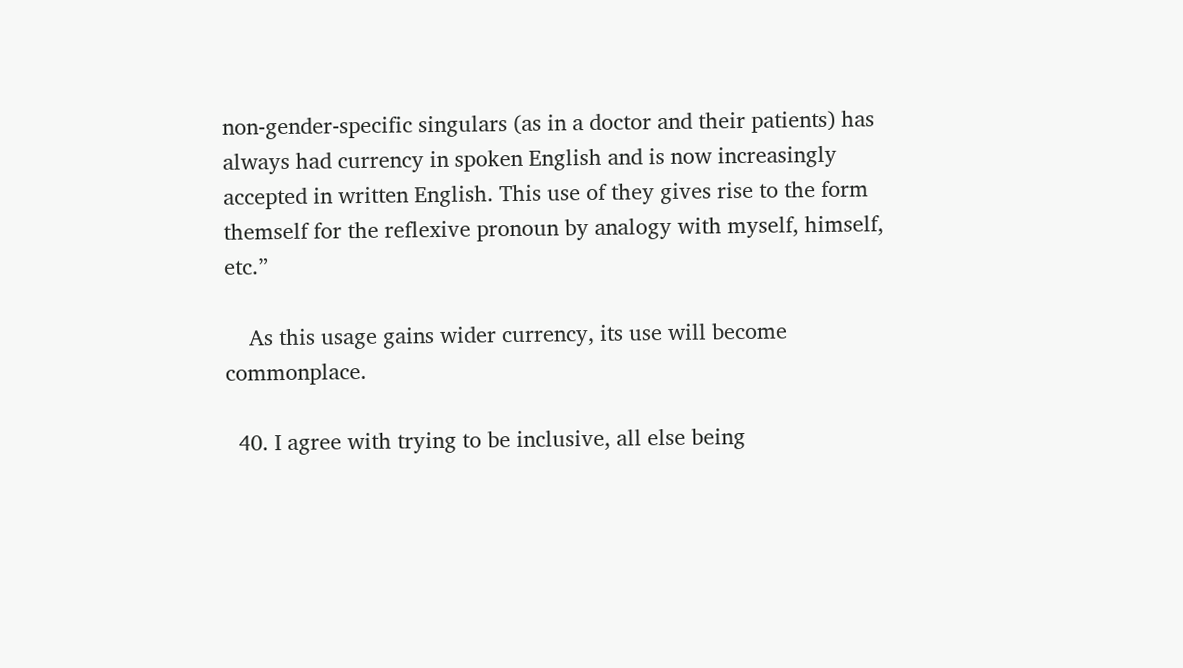non-gender-specific singulars (as in a doctor and their patients) has always had currency in spoken English and is now increasingly accepted in written English. This use of they gives rise to the form themself for the reflexive pronoun by analogy with myself, himself, etc.”

    As this usage gains wider currency, its use will become commonplace.

  40. I agree with trying to be inclusive, all else being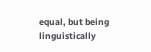equal, but being linguistically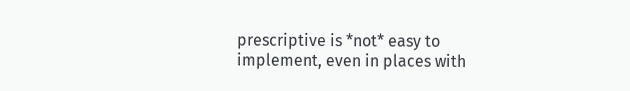prescriptive is *not* easy to implement, even in places with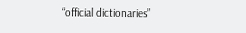“official dictionaries”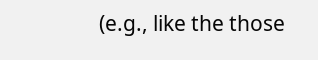(e.g., like the those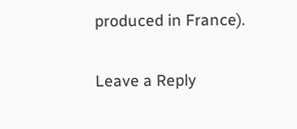produced in France).

Leave a Reply